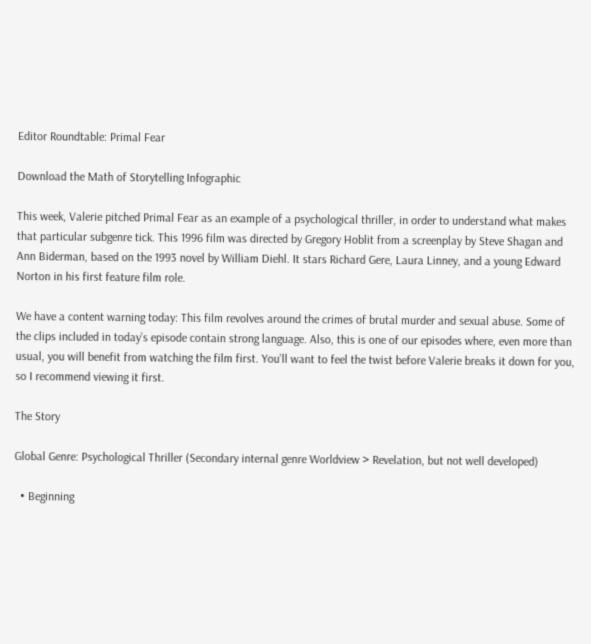Editor Roundtable: Primal Fear

Download the Math of Storytelling Infographic

This week, Valerie pitched Primal Fear as an example of a psychological thriller, in order to understand what makes that particular subgenre tick. This 1996 film was directed by Gregory Hoblit from a screenplay by Steve Shagan and Ann Biderman, based on the 1993 novel by William Diehl. It stars Richard Gere, Laura Linney, and a young Edward Norton in his first feature film role.

We have a content warning today: This film revolves around the crimes of brutal murder and sexual abuse. Some of the clips included in today’s episode contain strong language. Also, this is one of our episodes where, even more than usual, you will benefit from watching the film first. You’ll want to feel the twist before Valerie breaks it down for you, so I recommend viewing it first.

The Story

Global Genre: Psychological Thriller (Secondary internal genre Worldview > Revelation, but not well developed)

  • Beginning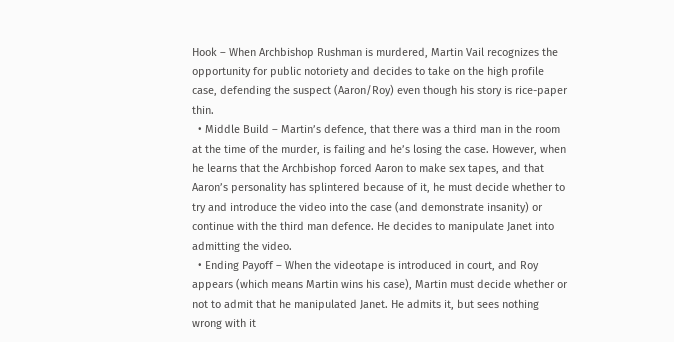Hook – When Archbishop Rushman is murdered, Martin Vail recognizes the opportunity for public notoriety and decides to take on the high profile case, defending the suspect (Aaron/Roy) even though his story is rice-paper thin.
  • Middle Build – Martin’s defence, that there was a third man in the room at the time of the murder, is failing and he’s losing the case. However, when he learns that the Archbishop forced Aaron to make sex tapes, and that Aaron’s personality has splintered because of it, he must decide whether to try and introduce the video into the case (and demonstrate insanity) or continue with the third man defence. He decides to manipulate Janet into admitting the video.
  • Ending Payoff – When the videotape is introduced in court, and Roy appears (which means Martin wins his case), Martin must decide whether or not to admit that he manipulated Janet. He admits it, but sees nothing wrong with it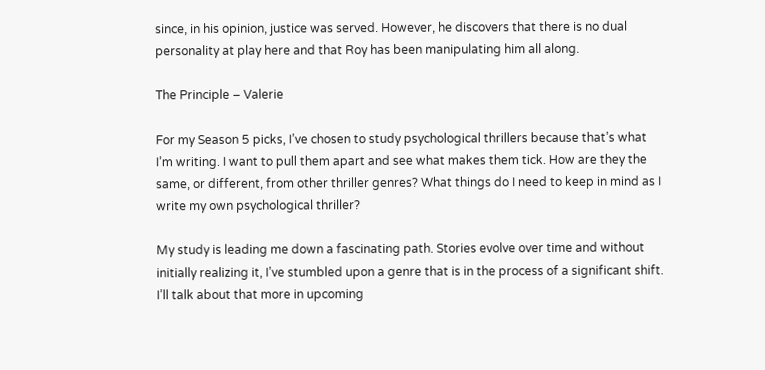since, in his opinion, justice was served. However, he discovers that there is no dual personality at play here and that Roy has been manipulating him all along.

The Principle – Valerie

For my Season 5 picks, I’ve chosen to study psychological thrillers because that’s what I’m writing. I want to pull them apart and see what makes them tick. How are they the same, or different, from other thriller genres? What things do I need to keep in mind as I write my own psychological thriller?

My study is leading me down a fascinating path. Stories evolve over time and without initially realizing it, I’ve stumbled upon a genre that is in the process of a significant shift. I’ll talk about that more in upcoming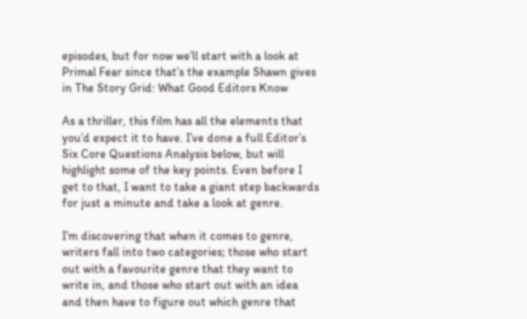episodes, but for now we’ll start with a look at Primal Fear since that’s the example Shawn gives in The Story Grid: What Good Editors Know

As a thriller, this film has all the elements that you’d expect it to have. I’ve done a full Editor’s Six Core Questions Analysis below, but will highlight some of the key points. Even before I get to that, I want to take a giant step backwards for just a minute and take a look at genre.

I’m discovering that when it comes to genre, writers fall into two categories; those who start out with a favourite genre that they want to write in, and those who start out with an idea and then have to figure out which genre that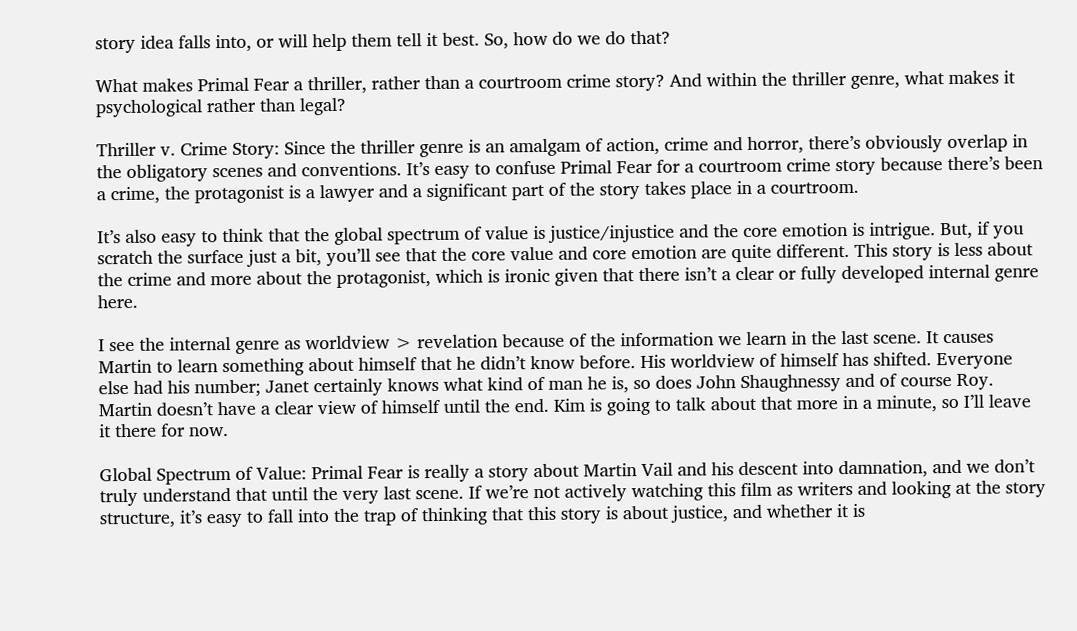story idea falls into, or will help them tell it best. So, how do we do that?

What makes Primal Fear a thriller, rather than a courtroom crime story? And within the thriller genre, what makes it psychological rather than legal?

Thriller v. Crime Story: Since the thriller genre is an amalgam of action, crime and horror, there’s obviously overlap in the obligatory scenes and conventions. It’s easy to confuse Primal Fear for a courtroom crime story because there’s been a crime, the protagonist is a lawyer and a significant part of the story takes place in a courtroom.

It’s also easy to think that the global spectrum of value is justice/injustice and the core emotion is intrigue. But, if you scratch the surface just a bit, you’ll see that the core value and core emotion are quite different. This story is less about the crime and more about the protagonist, which is ironic given that there isn’t a clear or fully developed internal genre here.

I see the internal genre as worldview > revelation because of the information we learn in the last scene. It causes Martin to learn something about himself that he didn’t know before. His worldview of himself has shifted. Everyone else had his number; Janet certainly knows what kind of man he is, so does John Shaughnessy and of course Roy. Martin doesn’t have a clear view of himself until the end. Kim is going to talk about that more in a minute, so I’ll leave it there for now.

Global Spectrum of Value: Primal Fear is really a story about Martin Vail and his descent into damnation, and we don’t truly understand that until the very last scene. If we’re not actively watching this film as writers and looking at the story structure, it’s easy to fall into the trap of thinking that this story is about justice, and whether it is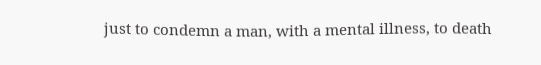just to condemn a man, with a mental illness, to death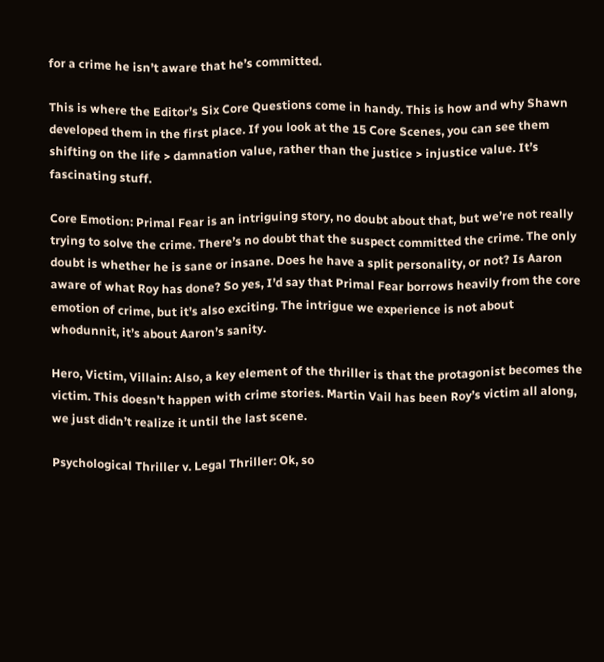for a crime he isn’t aware that he’s committed.

This is where the Editor’s Six Core Questions come in handy. This is how and why Shawn developed them in the first place. If you look at the 15 Core Scenes, you can see them shifting on the life > damnation value, rather than the justice > injustice value. It’s fascinating stuff.

Core Emotion: Primal Fear is an intriguing story, no doubt about that, but we’re not really trying to solve the crime. There’s no doubt that the suspect committed the crime. The only doubt is whether he is sane or insane. Does he have a split personality, or not? Is Aaron aware of what Roy has done? So yes, I’d say that Primal Fear borrows heavily from the core emotion of crime, but it’s also exciting. The intrigue we experience is not about whodunnit, it’s about Aaron’s sanity.

Hero, Victim, Villain: Also, a key element of the thriller is that the protagonist becomes the victim. This doesn’t happen with crime stories. Martin Vail has been Roy’s victim all along, we just didn’t realize it until the last scene.

Psychological Thriller v. Legal Thriller: Ok, so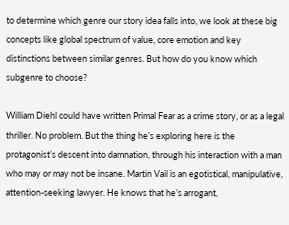to determine which genre our story idea falls into, we look at these big concepts like global spectrum of value, core emotion and key distinctions between similar genres. But how do you know which subgenre to choose?

William Diehl could have written Primal Fear as a crime story, or as a legal thriller. No problem. But the thing he’s exploring here is the protagonist’s descent into damnation, through his interaction with a man who may or may not be insane. Martin Vail is an egotistical, manipulative, attention-seeking lawyer. He knows that he’s arrogant,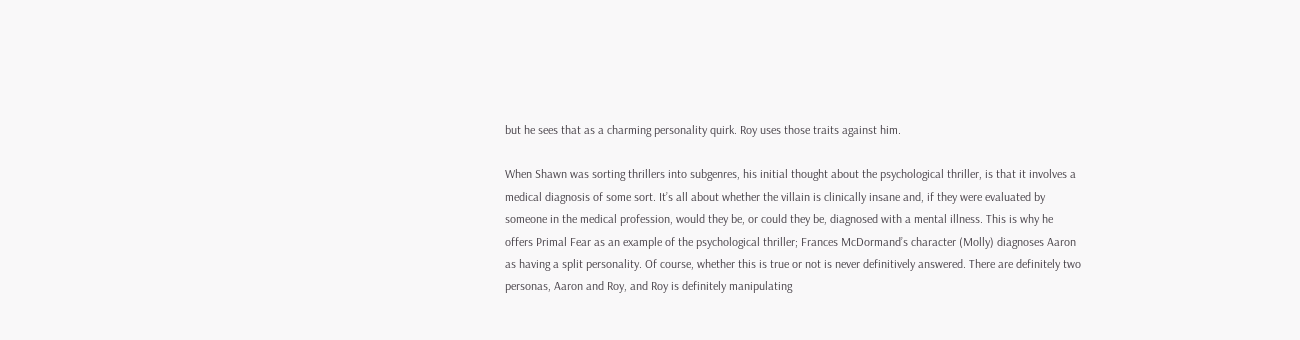but he sees that as a charming personality quirk. Roy uses those traits against him.

When Shawn was sorting thrillers into subgenres, his initial thought about the psychological thriller, is that it involves a medical diagnosis of some sort. It’s all about whether the villain is clinically insane and, if they were evaluated by someone in the medical profession, would they be, or could they be, diagnosed with a mental illness. This is why he offers Primal Fear as an example of the psychological thriller; Frances McDormand’s character (Molly) diagnoses Aaron as having a split personality. Of course, whether this is true or not is never definitively answered. There are definitely two personas, Aaron and Roy, and Roy is definitely manipulating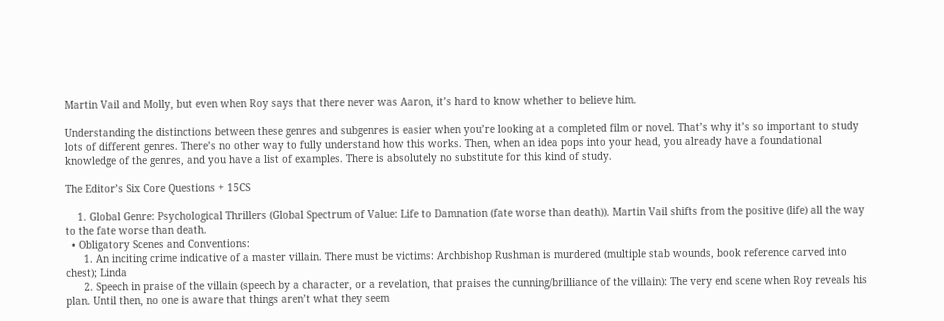Martin Vail and Molly, but even when Roy says that there never was Aaron, it’s hard to know whether to believe him.

Understanding the distinctions between these genres and subgenres is easier when you’re looking at a completed film or novel. That’s why it’s so important to study lots of different genres. There’s no other way to fully understand how this works. Then, when an idea pops into your head, you already have a foundational knowledge of the genres, and you have a list of examples. There is absolutely no substitute for this kind of study.

The Editor’s Six Core Questions + 15CS

    1. Global Genre: Psychological Thrillers (Global Spectrum of Value: Life to Damnation (fate worse than death)). Martin Vail shifts from the positive (life) all the way to the fate worse than death.
  • Obligatory Scenes and Conventions:
      1. An inciting crime indicative of a master villain. There must be victims: Archbishop Rushman is murdered (multiple stab wounds, book reference carved into chest); Linda
      2. Speech in praise of the villain (speech by a character, or a revelation, that praises the cunning/brilliance of the villain): The very end scene when Roy reveals his plan. Until then, no one is aware that things aren’t what they seem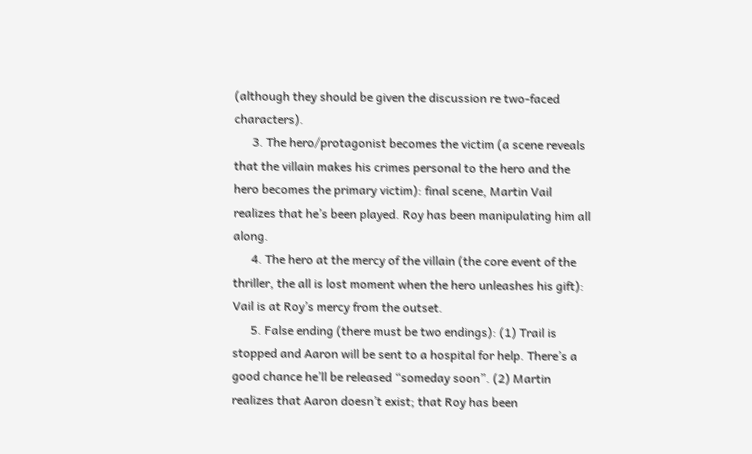(although they should be given the discussion re two-faced characters).
      3. The hero/protagonist becomes the victim (a scene reveals that the villain makes his crimes personal to the hero and the hero becomes the primary victim): final scene, Martin Vail realizes that he’s been played. Roy has been manipulating him all along.
      4. The hero at the mercy of the villain (the core event of the thriller, the all is lost moment when the hero unleashes his gift): Vail is at Roy’s mercy from the outset.
      5. False ending (there must be two endings): (1) Trail is stopped and Aaron will be sent to a hospital for help. There’s a good chance he’ll be released “someday soon”. (2) Martin realizes that Aaron doesn’t exist; that Roy has been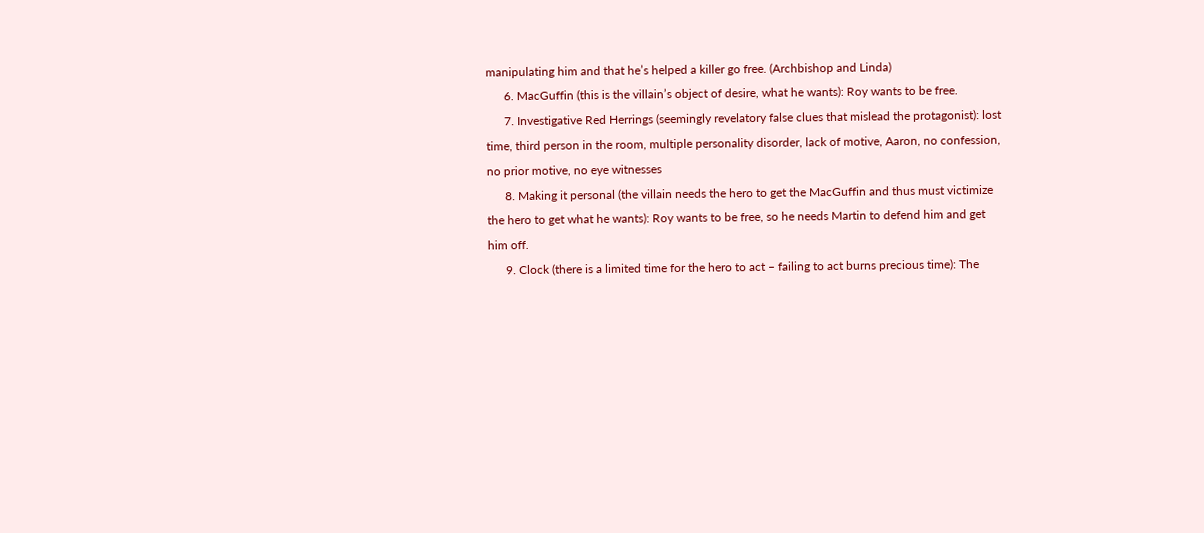manipulating him and that he’s helped a killer go free. (Archbishop and Linda)
      6. MacGuffin (this is the villain’s object of desire, what he wants): Roy wants to be free.
      7. Investigative Red Herrings (seemingly revelatory false clues that mislead the protagonist): lost time, third person in the room, multiple personality disorder, lack of motive, Aaron, no confession, no prior motive, no eye witnesses
      8. Making it personal (the villain needs the hero to get the MacGuffin and thus must victimize the hero to get what he wants): Roy wants to be free, so he needs Martin to defend him and get him off.
      9. Clock (there is a limited time for the hero to act – failing to act burns precious time): The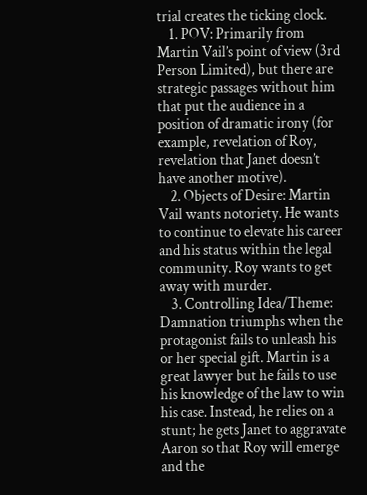trial creates the ticking clock.
    1. POV: Primarily from Martin Vail’s point of view (3rd Person Limited), but there are strategic passages without him that put the audience in a position of dramatic irony (for example, revelation of Roy, revelation that Janet doesn’t have another motive).
    2. Objects of Desire: Martin Vail wants notoriety. He wants to continue to elevate his career and his status within the legal community. Roy wants to get away with murder.
    3. Controlling Idea/Theme: Damnation triumphs when the protagonist fails to unleash his or her special gift. Martin is a great lawyer but he fails to use his knowledge of the law to win his case. Instead, he relies on a stunt; he gets Janet to aggravate Aaron so that Roy will emerge and the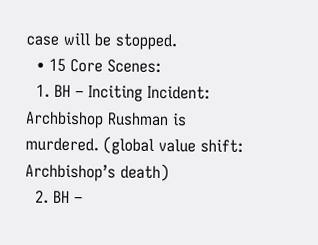case will be stopped.
  • 15 Core Scenes:
  1. BH – Inciting Incident:  Archbishop Rushman is murdered. (global value shift: Archbishop’s death)
  2. BH –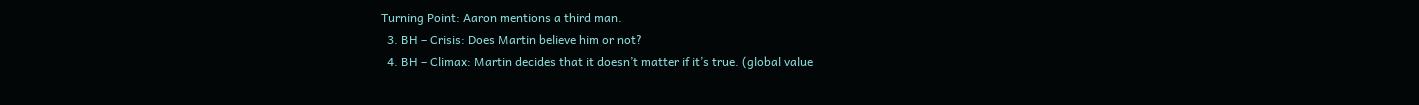Turning Point: Aaron mentions a third man.
  3. BH – Crisis: Does Martin believe him or not?
  4. BH – Climax: Martin decides that it doesn’t matter if it’s true. (global value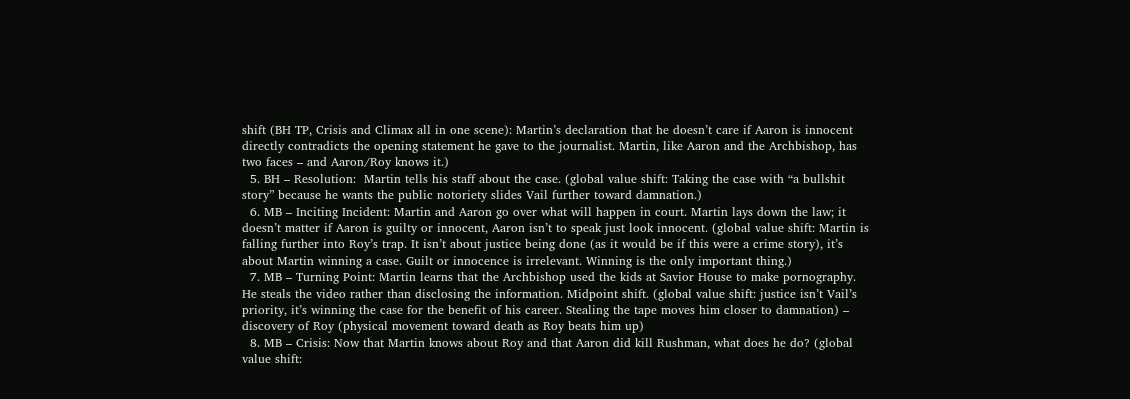shift (BH TP, Crisis and Climax all in one scene): Martin’s declaration that he doesn’t care if Aaron is innocent directly contradicts the opening statement he gave to the journalist. Martin, like Aaron and the Archbishop, has two faces – and Aaron/Roy knows it.)
  5. BH – Resolution:  Martin tells his staff about the case. (global value shift: Taking the case with “a bullshit story” because he wants the public notoriety slides Vail further toward damnation.)
  6. MB – Inciting Incident: Martin and Aaron go over what will happen in court. Martin lays down the law; it doesn’t matter if Aaron is guilty or innocent, Aaron isn’t to speak just look innocent. (global value shift: Martin is falling further into Roy’s trap. It isn’t about justice being done (as it would be if this were a crime story), it’s about Martin winning a case. Guilt or innocence is irrelevant. Winning is the only important thing.)
  7. MB – Turning Point: Martin learns that the Archbishop used the kids at Savior House to make pornography. He steals the video rather than disclosing the information. Midpoint shift. (global value shift: justice isn’t Vail’s priority, it’s winning the case for the benefit of his career. Stealing the tape moves him closer to damnation) – discovery of Roy (physical movement toward death as Roy beats him up)
  8. MB – Crisis: Now that Martin knows about Roy and that Aaron did kill Rushman, what does he do? (global value shift: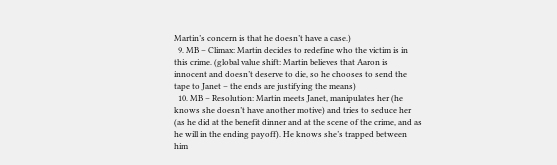Martin’s concern is that he doesn’t have a case.)
  9. MB – Climax: Martin decides to redefine who the victim is in this crime. (global value shift: Martin believes that Aaron is innocent and doesn’t deserve to die, so he chooses to send the tape to Janet – the ends are justifying the means)
  10. MB – Resolution: Martin meets Janet, manipulates her (he knows she doesn’t have another motive) and tries to seduce her (as he did at the benefit dinner and at the scene of the crime, and as he will in the ending payoff). He knows she’s trapped between him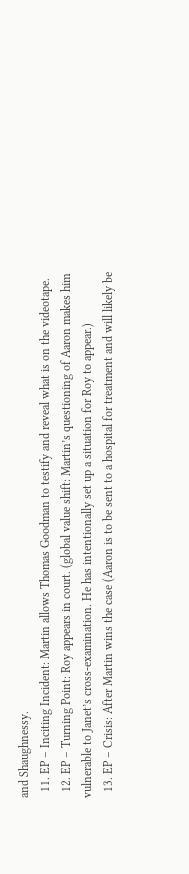and Shaughnessy.
  11. EP – Inciting Incident: Martin allows Thomas Goodman to testify and reveal what is on the videotape.
  12. EP – Turning Point: Roy appears in court. (global value shift: Martin’s questioning of Aaron makes him vulnerable to Janet’s cross-examination. He has intentionally set up a situation for Roy to appear.)
  13. EP – Crisis: After Martin wins the case (Aaron is to be sent to a hospital for treatment and will likely be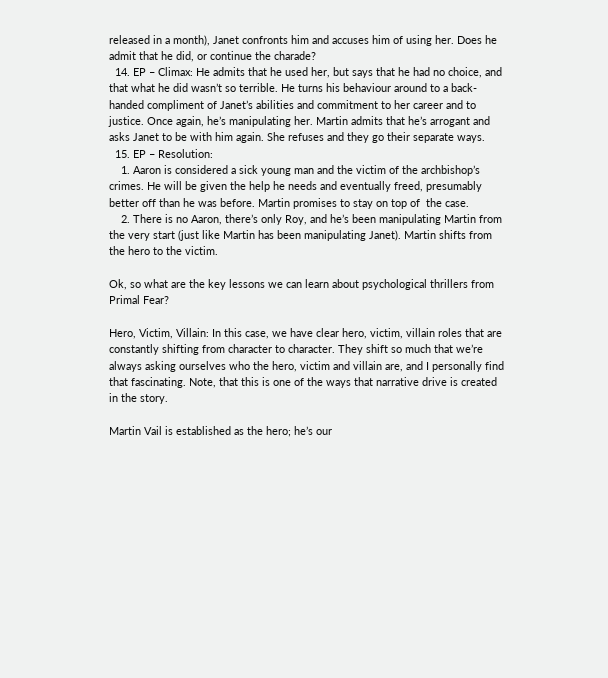released in a month), Janet confronts him and accuses him of using her. Does he admit that he did, or continue the charade?
  14. EP – Climax: He admits that he used her, but says that he had no choice, and that what he did wasn’t so terrible. He turns his behaviour around to a back-handed compliment of Janet’s abilities and commitment to her career and to justice. Once again, he’s manipulating her. Martin admits that he’s arrogant and asks Janet to be with him again. She refuses and they go their separate ways.
  15. EP – Resolution:
    1. Aaron is considered a sick young man and the victim of the archbishop’s crimes. He will be given the help he needs and eventually freed, presumably better off than he was before. Martin promises to stay on top of  the case.
    2. There is no Aaron, there’s only Roy, and he’s been manipulating Martin from the very start (just like Martin has been manipulating Janet). Martin shifts from the hero to the victim.

Ok, so what are the key lessons we can learn about psychological thrillers from Primal Fear?

Hero, Victim, Villain: In this case, we have clear hero, victim, villain roles that are constantly shifting from character to character. They shift so much that we’re always asking ourselves who the hero, victim and villain are, and I personally find that fascinating. Note, that this is one of the ways that narrative drive is created in the story.

Martin Vail is established as the hero; he’s our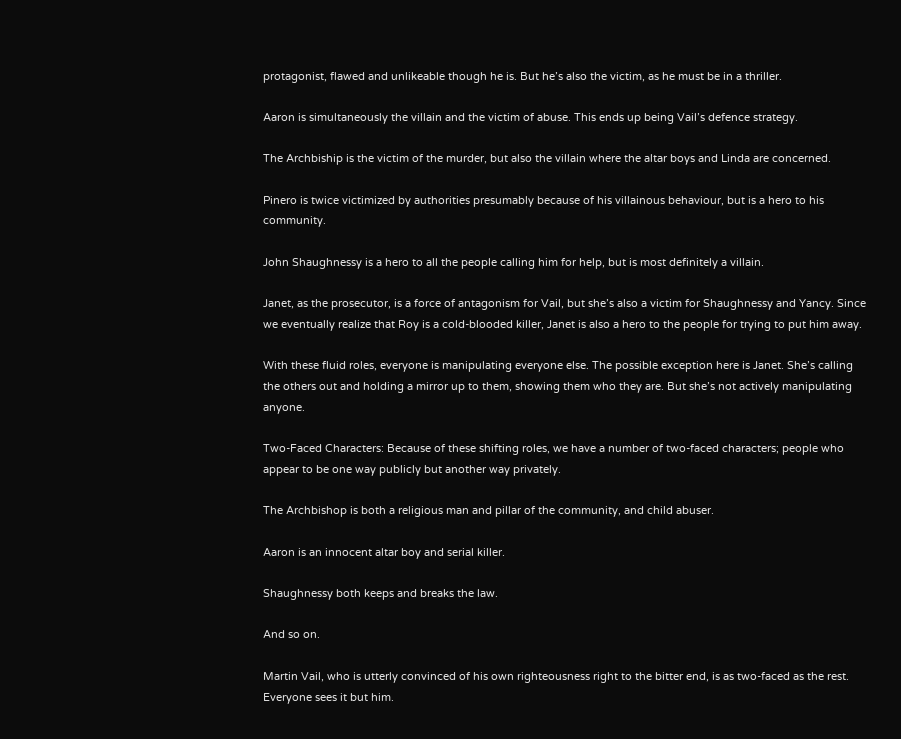protagonist, flawed and unlikeable though he is. But he’s also the victim, as he must be in a thriller.

Aaron is simultaneously the villain and the victim of abuse. This ends up being Vail’s defence strategy.

The Archbiship is the victim of the murder, but also the villain where the altar boys and Linda are concerned.

Pinero is twice victimized by authorities presumably because of his villainous behaviour, but is a hero to his community.

John Shaughnessy is a hero to all the people calling him for help, but is most definitely a villain.

Janet, as the prosecutor, is a force of antagonism for Vail, but she’s also a victim for Shaughnessy and Yancy. Since we eventually realize that Roy is a cold-blooded killer, Janet is also a hero to the people for trying to put him away.

With these fluid roles, everyone is manipulating everyone else. The possible exception here is Janet. She’s calling the others out and holding a mirror up to them, showing them who they are. But she’s not actively manipulating anyone.

Two-Faced Characters: Because of these shifting roles, we have a number of two-faced characters; people who appear to be one way publicly but another way privately.

The Archbishop is both a religious man and pillar of the community, and child abuser.

Aaron is an innocent altar boy and serial killer.

Shaughnessy both keeps and breaks the law.

And so on.

Martin Vail, who is utterly convinced of his own righteousness right to the bitter end, is as two-faced as the rest. Everyone sees it but him.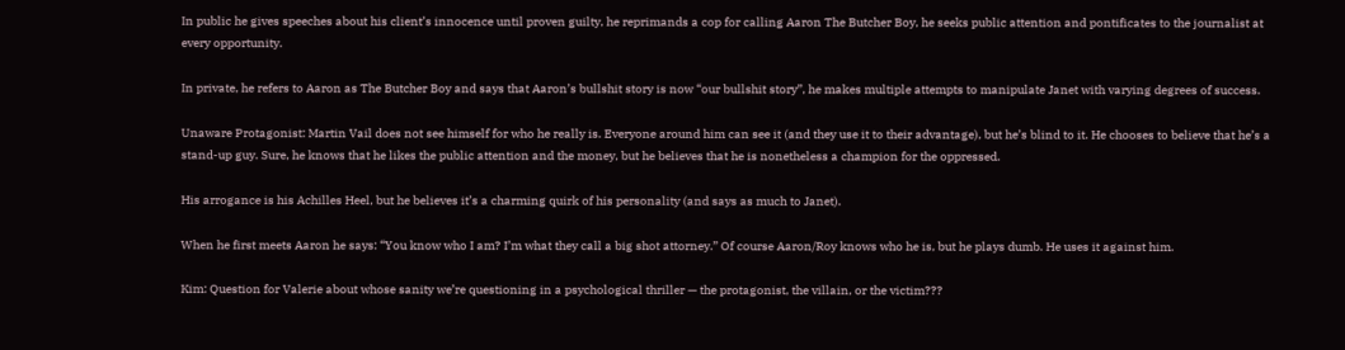In public he gives speeches about his client’s innocence until proven guilty, he reprimands a cop for calling Aaron The Butcher Boy, he seeks public attention and pontificates to the journalist at every opportunity.

In private, he refers to Aaron as The Butcher Boy and says that Aaron’s bullshit story is now “our bullshit story”, he makes multiple attempts to manipulate Janet with varying degrees of success.

Unaware Protagonist: Martin Vail does not see himself for who he really is. Everyone around him can see it (and they use it to their advantage), but he’s blind to it. He chooses to believe that he’s a stand-up guy. Sure, he knows that he likes the public attention and the money, but he believes that he is nonetheless a champion for the oppressed.

His arrogance is his Achilles Heel, but he believes it’s a charming quirk of his personality (and says as much to Janet).

When he first meets Aaron he says: “You know who I am? I’m what they call a big shot attorney.” Of course Aaron/Roy knows who he is, but he plays dumb. He uses it against him.

Kim: Question for Valerie about whose sanity we’re questioning in a psychological thriller — the protagonist, the villain, or the victim???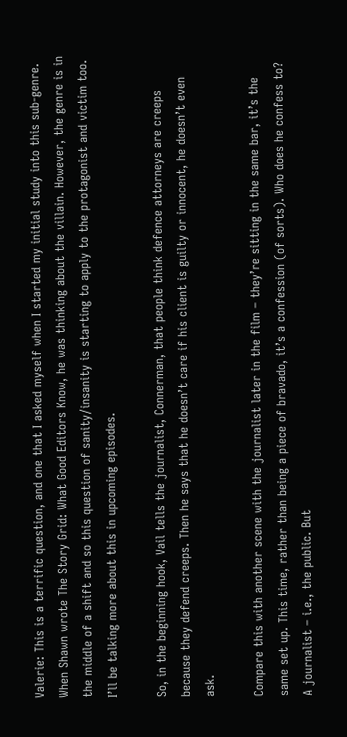Valerie: This is a terrific question, and one that I asked myself when I started my initial study into this sub-genre. When Shawn wrote The Story Grid: What Good Editors Know, he was thinking about the villain. However, the genre is in the middle of a shift and so this question of sanity/insanity is starting to apply to the protagonist and victim too. I’ll be talking more about this in upcoming episodes.

So, in the beginning hook, Vail tells the journalist, Connerman, that people think defence attorneys are creeps because they defend creeps. Then he says that he doesn’t care if his client is guilty or innocent, he doesn’t even ask.

Compare this with another scene with the journalist later in the film – they’re sitting in the same bar, it’s the same set up. This time, rather than being a piece of bravado, it’s a confession (of sorts). Who does he confess to? A journalist – i.e., the public. But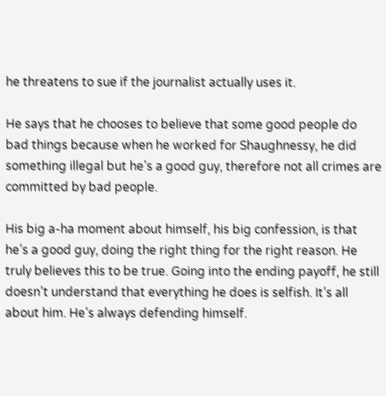he threatens to sue if the journalist actually uses it.

He says that he chooses to believe that some good people do bad things because when he worked for Shaughnessy, he did something illegal but he’s a good guy, therefore not all crimes are committed by bad people.

His big a-ha moment about himself, his big confession, is that he’s a good guy, doing the right thing for the right reason. He truly believes this to be true. Going into the ending payoff, he still doesn’t understand that everything he does is selfish. It’s all about him. He’s always defending himself.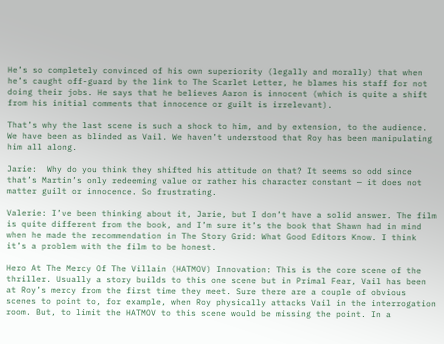He’s so completely convinced of his own superiority (legally and morally) that when  he’s caught off-guard by the link to The Scarlet Letter, he blames his staff for not doing their jobs. He says that he believes Aaron is innocent (which is quite a shift from his initial comments that innocence or guilt is irrelevant).

That’s why the last scene is such a shock to him, and by extension, to the audience. We have been as blinded as Vail. We haven’t understood that Roy has been manipulating him all along.

Jarie:  Why do you think they shifted his attitude on that? It seems so odd since that’s Martin’s only redeeming value or rather his character constant — it does not matter guilt or innocence. So frustrating.

Valerie: I’ve been thinking about it, Jarie, but I don’t have a solid answer. The film is quite different from the book, and I’m sure it’s the book that Shawn had in mind when he made the recommendation in The Story Grid: What Good Editors Know. I think it’s a problem with the film to be honest.

Hero At The Mercy Of The Villain (HATMOV) Innovation: This is the core scene of the thriller. Usually a story builds to this one scene but in Primal Fear, Vail has been at Roy’s mercy from the first time they meet. Sure there are a couple of obvious scenes to point to, for example, when Roy physically attacks Vail in the interrogation room. But, to limit the HATMOV to this scene would be missing the point. In a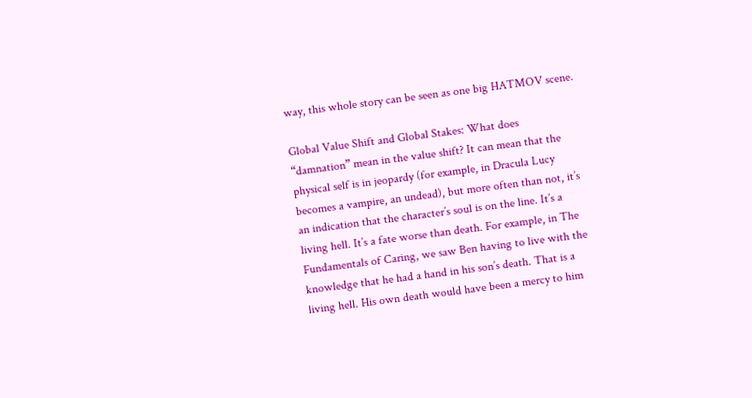way, this whole story can be seen as one big HATMOV scene.

Global Value Shift and Global Stakes: What does “damnation” mean in the value shift? It can mean that the physical self is in jeopardy (for example, in Dracula Lucy becomes a vampire, an undead), but more often than not, it’s an indication that the character’s soul is on the line. It’s a living hell. It’s a fate worse than death. For example, in The Fundamentals of Caring, we saw Ben having to live with the knowledge that he had a hand in his son’s death. That is a living hell. His own death would have been a mercy to him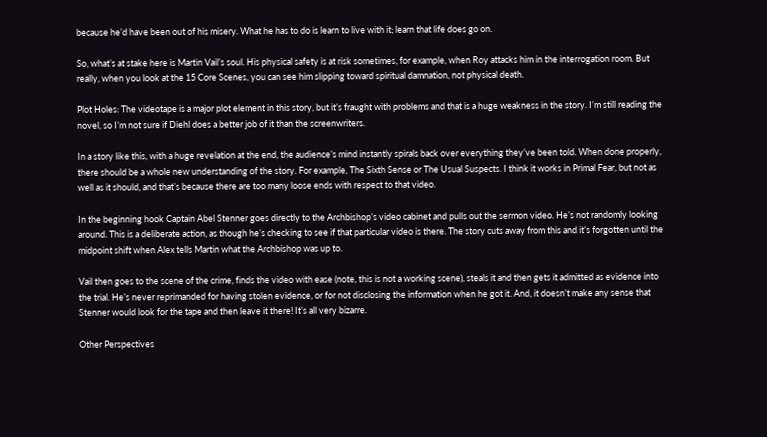because he’d have been out of his misery. What he has to do is learn to live with it; learn that life does go on.

So, what’s at stake here is Martin Vail’s soul. His physical safety is at risk sometimes, for example, when Roy attacks him in the interrogation room. But really, when you look at the 15 Core Scenes, you can see him slipping toward spiritual damnation, not physical death.

Plot Holes: The videotape is a major plot element in this story, but it’s fraught with problems and that is a huge weakness in the story. I’m still reading the novel, so I’m not sure if Diehl does a better job of it than the screenwriters.

In a story like this, with a huge revelation at the end, the audience’s mind instantly spirals back over everything they’ve been told. When done properly, there should be a whole new understanding of the story. For example, The Sixth Sense or The Usual Suspects. I think it works in Primal Fear, but not as well as it should, and that’s because there are too many loose ends with respect to that video.

In the beginning hook Captain Abel Stenner goes directly to the Archbishop’s video cabinet and pulls out the sermon video. He’s not randomly looking around. This is a deliberate action, as though he’s checking to see if that particular video is there. The story cuts away from this and it’s forgotten until the midpoint shift when Alex tells Martin what the Archbishop was up to.

Vail then goes to the scene of the crime, finds the video with ease (note, this is not a working scene), steals it and then gets it admitted as evidence into the trial. He’s never reprimanded for having stolen evidence, or for not disclosing the information when he got it. And, it doesn’t make any sense that Stenner would look for the tape and then leave it there! It’s all very bizarre.

Other Perspectives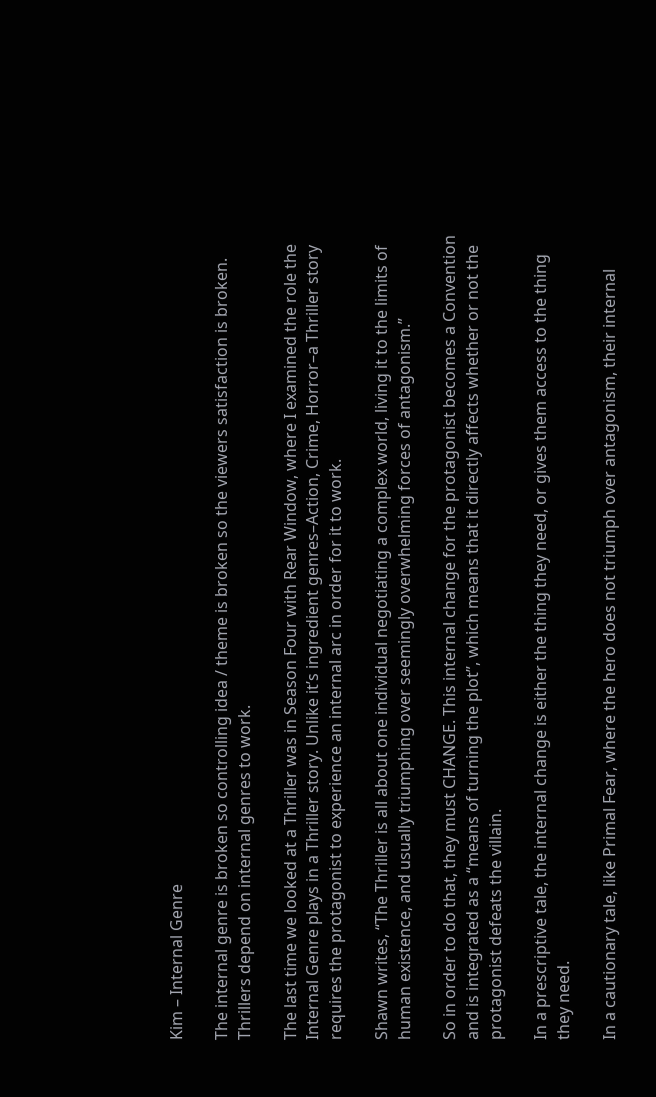Kim – Internal Genre

The internal genre is broken so controlling idea / theme is broken so the viewers satisfaction is broken. Thrillers depend on internal genres to work.

The last time we looked at a Thriller was in Season Four with Rear Window, where I examined the role the Internal Genre plays in a Thriller story. Unlike it’s ingredient genres–Action, Crime, Horror–a Thriller story requires the protagonist to experience an internal arc in order for it to work.

Shawn writes, “The Thriller is all about one individual negotiating a complex world, living it to the limits of human existence, and usually triumphing over seemingly overwhelming forces of antagonism.”

So in order to do that, they must CHANGE. This internal change for the protagonist becomes a Convention and is integrated as a “means of turning the plot”, which means that it directly affects whether or not the protagonist defeats the villain.

In a prescriptive tale, the internal change is either the thing they need, or gives them access to the thing they need.

In a cautionary tale, like Primal Fear, where the hero does not triumph over antagonism, their internal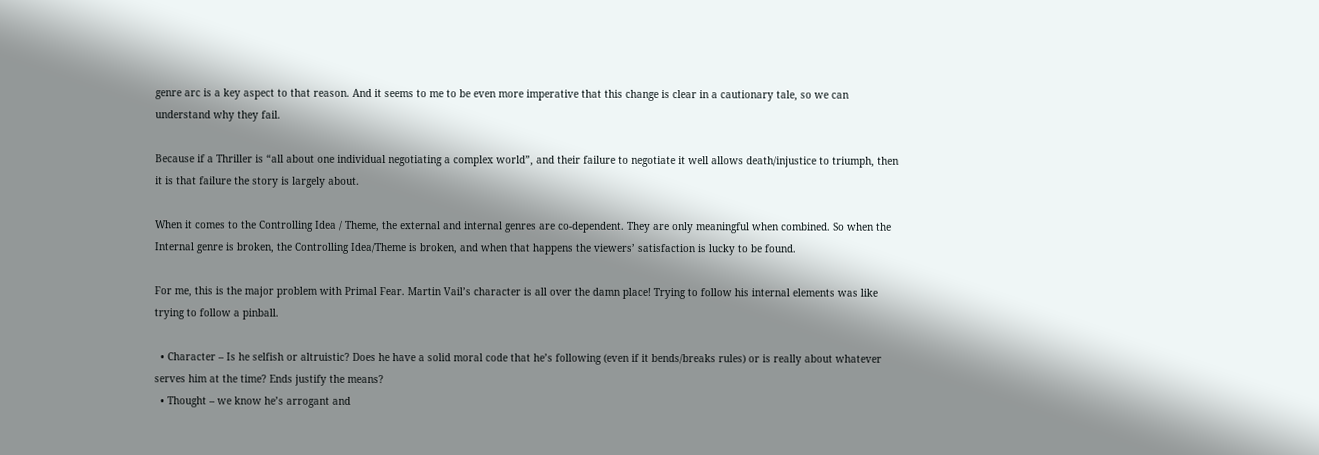genre arc is a key aspect to that reason. And it seems to me to be even more imperative that this change is clear in a cautionary tale, so we can understand why they fail.

Because if a Thriller is “all about one individual negotiating a complex world”, and their failure to negotiate it well allows death/injustice to triumph, then it is that failure the story is largely about.

When it comes to the Controlling Idea / Theme, the external and internal genres are co-dependent. They are only meaningful when combined. So when the Internal genre is broken, the Controlling Idea/Theme is broken, and when that happens the viewers’ satisfaction is lucky to be found.

For me, this is the major problem with Primal Fear. Martin Vail’s character is all over the damn place! Trying to follow his internal elements was like trying to follow a pinball.

  • Character – Is he selfish or altruistic? Does he have a solid moral code that he’s following (even if it bends/breaks rules) or is really about whatever serves him at the time? Ends justify the means?
  • Thought – we know he’s arrogant and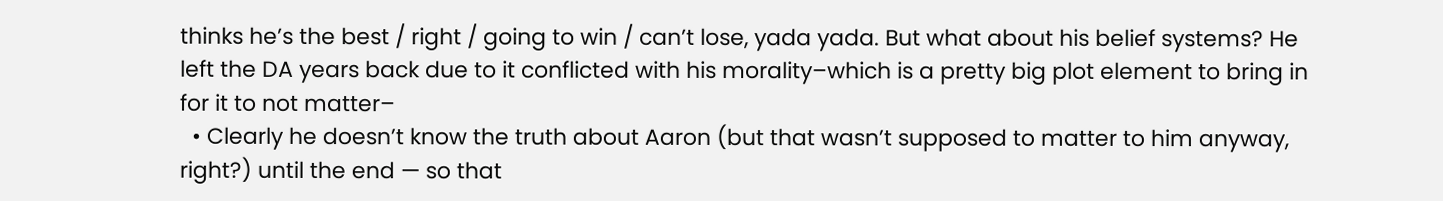thinks he’s the best / right / going to win / can’t lose, yada yada. But what about his belief systems? He left the DA years back due to it conflicted with his morality–which is a pretty big plot element to bring in for it to not matter–
  • Clearly he doesn’t know the truth about Aaron (but that wasn’t supposed to matter to him anyway, right?) until the end — so that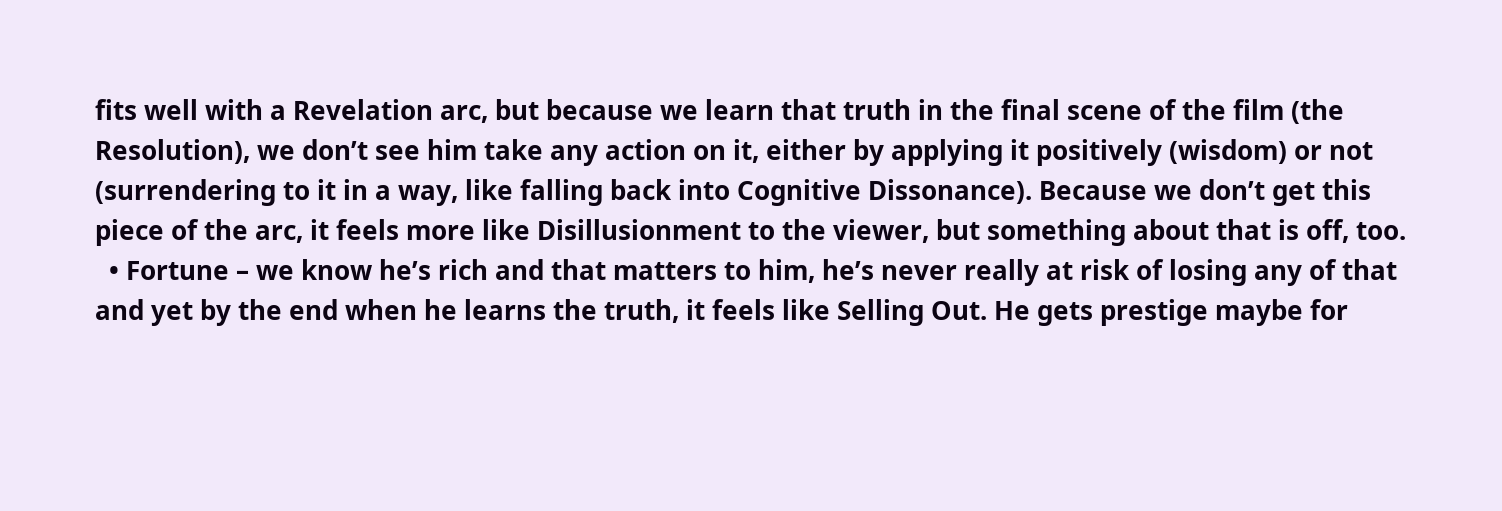fits well with a Revelation arc, but because we learn that truth in the final scene of the film (the Resolution), we don’t see him take any action on it, either by applying it positively (wisdom) or not (surrendering to it in a way, like falling back into Cognitive Dissonance). Because we don’t get this piece of the arc, it feels more like Disillusionment to the viewer, but something about that is off, too.
  • Fortune – we know he’s rich and that matters to him, he’s never really at risk of losing any of that and yet by the end when he learns the truth, it feels like Selling Out. He gets prestige maybe for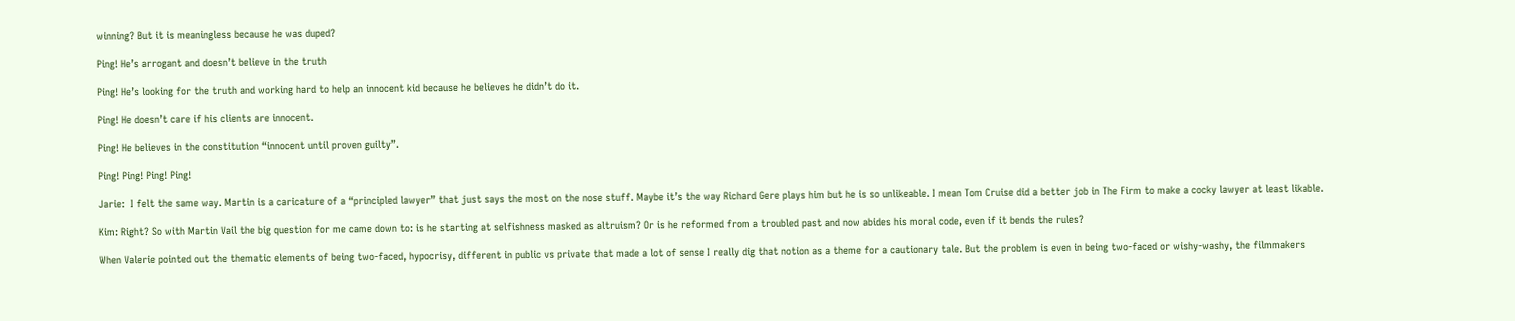winning? But it is meaningless because he was duped?

Ping! He’s arrogant and doesn’t believe in the truth

Ping! He’s looking for the truth and working hard to help an innocent kid because he believes he didn’t do it.

Ping! He doesn’t care if his clients are innocent.

Ping! He believes in the constitution “innocent until proven guilty”.

Ping! Ping! Ping! Ping!

Jarie:  I felt the same way. Martin is a caricature of a “principled lawyer” that just says the most on the nose stuff. Maybe it’s the way Richard Gere plays him but he is so unlikeable. I mean Tom Cruise did a better job in The Firm to make a cocky lawyer at least likable.

Kim: Right? So with Martin Vail the big question for me came down to: is he starting at selfishness masked as altruism? Or is he reformed from a troubled past and now abides his moral code, even if it bends the rules?

When Valerie pointed out the thematic elements of being two-faced, hypocrisy, different in public vs private that made a lot of sense I really dig that notion as a theme for a cautionary tale. But the problem is even in being two-faced or wishy-washy, the filmmakers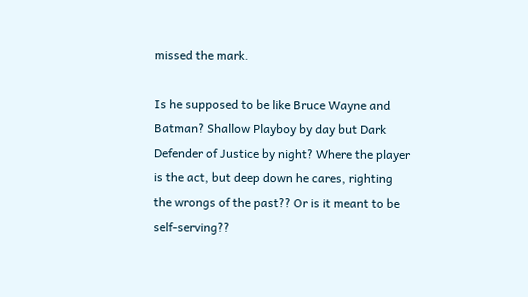missed the mark.

Is he supposed to be like Bruce Wayne and Batman? Shallow Playboy by day but Dark Defender of Justice by night? Where the player is the act, but deep down he cares, righting the wrongs of the past?? Or is it meant to be self-serving??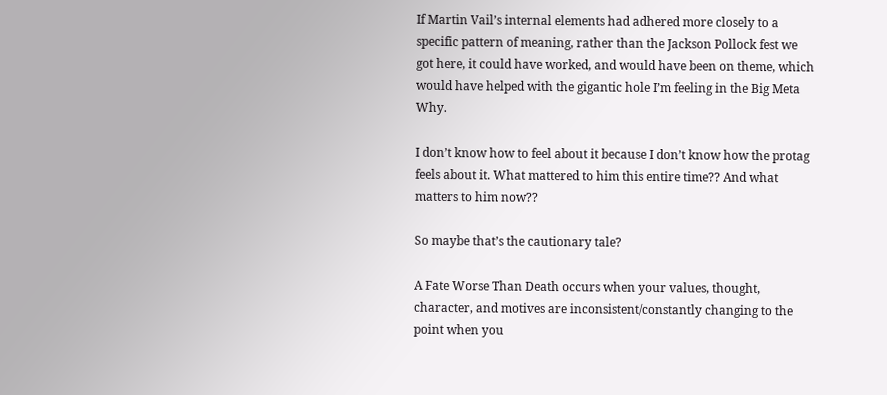If Martin Vail’s internal elements had adhered more closely to a specific pattern of meaning, rather than the Jackson Pollock fest we got here, it could have worked, and would have been on theme, which would have helped with the gigantic hole I’m feeling in the Big Meta Why.

I don’t know how to feel about it because I don’t know how the protag feels about it. What mattered to him this entire time?? And what matters to him now??

So maybe that’s the cautionary tale?

A Fate Worse Than Death occurs when your values, thought, character, and motives are inconsistent/constantly changing to the point when you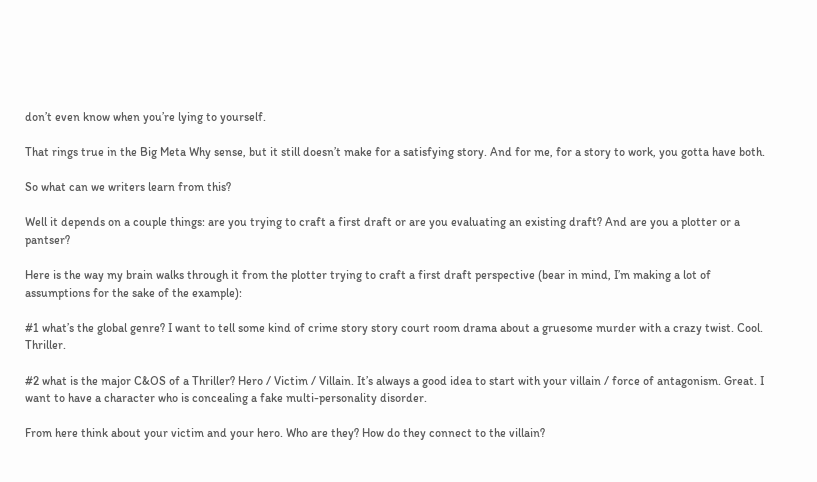don’t even know when you’re lying to yourself.

That rings true in the Big Meta Why sense, but it still doesn’t make for a satisfying story. And for me, for a story to work, you gotta have both.

So what can we writers learn from this?

Well it depends on a couple things: are you trying to craft a first draft or are you evaluating an existing draft? And are you a plotter or a pantser?

Here is the way my brain walks through it from the plotter trying to craft a first draft perspective (bear in mind, I’m making a lot of assumptions for the sake of the example):

#1 what’s the global genre? I want to tell some kind of crime story story court room drama about a gruesome murder with a crazy twist. Cool. Thriller.

#2 what is the major C&OS of a Thriller? Hero / Victim / Villain. It’s always a good idea to start with your villain / force of antagonism. Great. I want to have a character who is concealing a fake multi-personality disorder.

From here think about your victim and your hero. Who are they? How do they connect to the villain?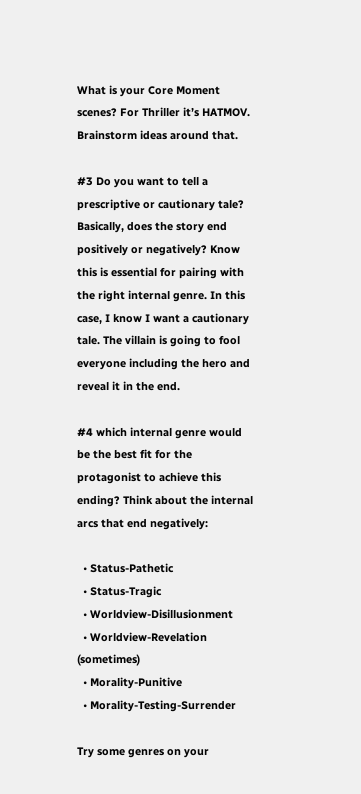What is your Core Moment scenes? For Thriller it’s HATMOV. Brainstorm ideas around that.

#3 Do you want to tell a prescriptive or cautionary tale? Basically, does the story end positively or negatively? Know this is essential for pairing with the right internal genre. In this case, I know I want a cautionary tale. The villain is going to fool everyone including the hero and reveal it in the end.

#4 which internal genre would be the best fit for the protagonist to achieve this ending? Think about the internal arcs that end negatively:

  • Status-Pathetic
  • Status-Tragic
  • Worldview-Disillusionment
  • Worldview-Revelation (sometimes)
  • Morality-Punitive
  • Morality-Testing-Surrender

Try some genres on your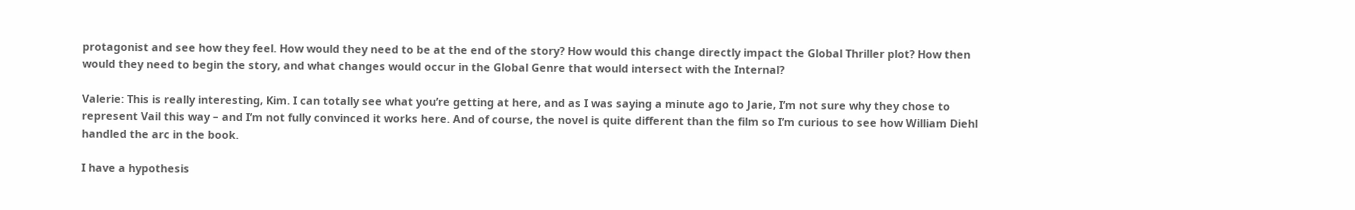protagonist and see how they feel. How would they need to be at the end of the story? How would this change directly impact the Global Thriller plot? How then would they need to begin the story, and what changes would occur in the Global Genre that would intersect with the Internal?

Valerie: This is really interesting, Kim. I can totally see what you’re getting at here, and as I was saying a minute ago to Jarie, I’m not sure why they chose to represent Vail this way – and I’m not fully convinced it works here. And of course, the novel is quite different than the film so I’m curious to see how William Diehl handled the arc in the book.

I have a hypothesis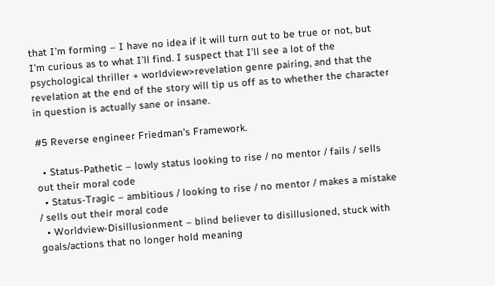that I’m forming – I have no idea if it will turn out to be true or not, but I’m curious as to what I’ll find. I suspect that I’ll see a lot of the psychological thriller + worldview>revelation genre pairing, and that the revelation at the end of the story will tip us off as to whether the character in question is actually sane or insane.

#5 Reverse engineer Friedman’s Framework.

  • Status-Pathetic – lowly status looking to rise / no mentor / fails / sells out their moral code
  • Status-Tragic – ambitious / looking to rise / no mentor / makes a mistake / sells out their moral code
  • Worldview-Disillusionment – blind believer to disillusioned, stuck with goals/actions that no longer hold meaning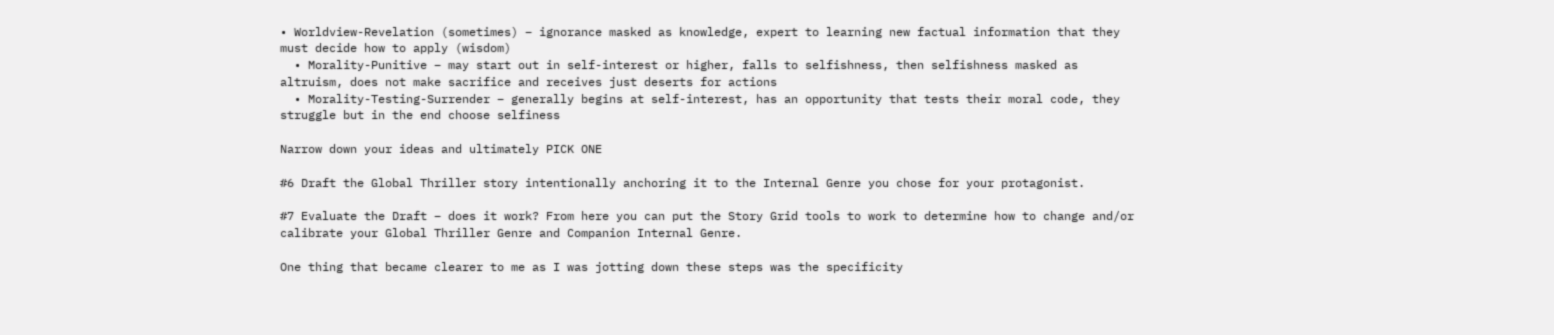• Worldview-Revelation (sometimes) – ignorance masked as knowledge, expert to learning new factual information that they must decide how to apply (wisdom)
  • Morality-Punitive – may start out in self-interest or higher, falls to selfishness, then selfishness masked as altruism, does not make sacrifice and receives just deserts for actions
  • Morality-Testing-Surrender – generally begins at self-interest, has an opportunity that tests their moral code, they struggle but in the end choose selfiness

Narrow down your ideas and ultimately PICK ONE

#6 Draft the Global Thriller story intentionally anchoring it to the Internal Genre you chose for your protagonist.

#7 Evaluate the Draft – does it work? From here you can put the Story Grid tools to work to determine how to change and/or calibrate your Global Thriller Genre and Companion Internal Genre.

One thing that became clearer to me as I was jotting down these steps was the specificity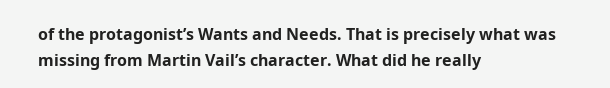of the protagonist’s Wants and Needs. That is precisely what was missing from Martin Vail’s character. What did he really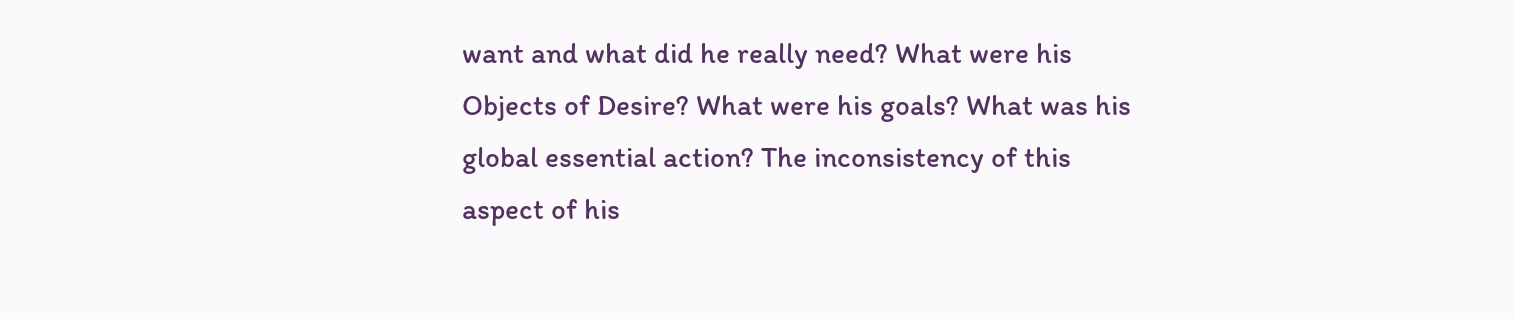want and what did he really need? What were his Objects of Desire? What were his goals? What was his global essential action? The inconsistency of this aspect of his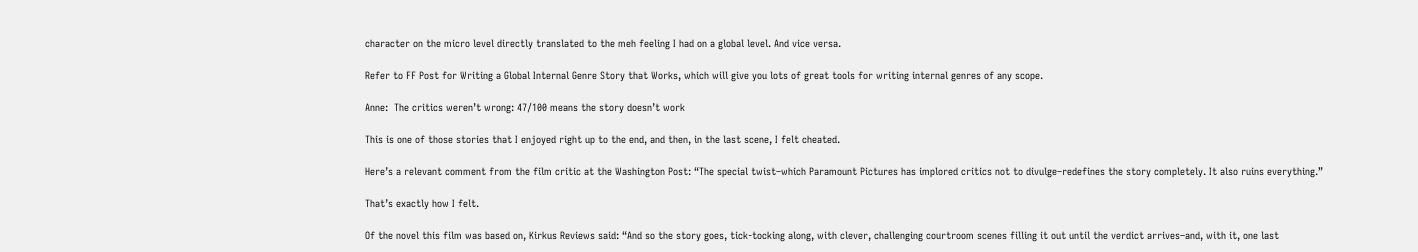character on the micro level directly translated to the meh feeling I had on a global level. And vice versa.

Refer to FF Post for Writing a Global Internal Genre Story that Works, which will give you lots of great tools for writing internal genres of any scope.

Anne:  The critics weren’t wrong: 47/100 means the story doesn’t work

This is one of those stories that I enjoyed right up to the end, and then, in the last scene, I felt cheated.

Here’s a relevant comment from the film critic at the Washington Post: “The special twist–which Paramount Pictures has implored critics not to divulge–redefines the story completely. It also ruins everything.”

That’s exactly how I felt.

Of the novel this film was based on, Kirkus Reviews said: “And so the story goes, tick-tocking along, with clever, challenging courtroom scenes filling it out until the verdict arrives–and, with it, one last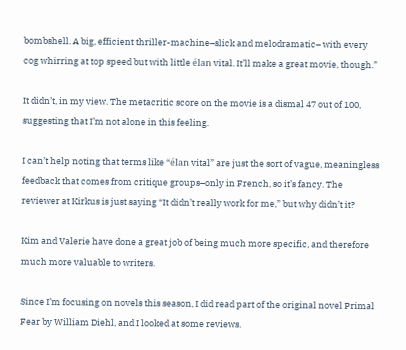bombshell. A big, efficient thriller-machine–slick and melodramatic– with every cog whirring at top speed but with little élan vital. It’ll make a great movie, though.”

It didn’t, in my view. The metacritic score on the movie is a dismal 47 out of 100, suggesting that I’m not alone in this feeling.

I can’t help noting that terms like “élan vital” are just the sort of vague, meaningless feedback that comes from critique groups–only in French, so it’s fancy. The reviewer at Kirkus is just saying “It didn’t really work for me,” but why didn’t it?

Kim and Valerie have done a great job of being much more specific, and therefore much more valuable to writers.

Since I’m focusing on novels this season, I did read part of the original novel Primal Fear by William Diehl, and I looked at some reviews.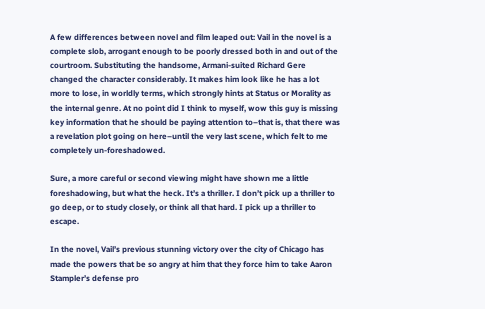A few differences between novel and film leaped out: Vail in the novel is a complete slob, arrogant enough to be poorly dressed both in and out of the courtroom. Substituting the handsome, Armani-suited Richard Gere changed the character considerably. It makes him look like he has a lot more to lose, in worldly terms, which strongly hints at Status or Morality as the internal genre. At no point did I think to myself, wow this guy is missing key information that he should be paying attention to–that is, that there was a revelation plot going on here–until the very last scene, which felt to me completely un-foreshadowed.

Sure, a more careful or second viewing might have shown me a little foreshadowing, but what the heck. It’s a thriller. I don’t pick up a thriller to go deep, or to study closely, or think all that hard. I pick up a thriller to escape.

In the novel, Vail’s previous stunning victory over the city of Chicago has made the powers that be so angry at him that they force him to take Aaron Stampler’s defense pro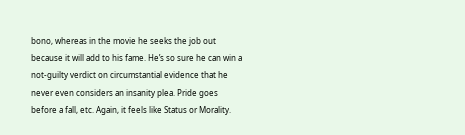bono, whereas in the movie he seeks the job out because it will add to his fame. He’s so sure he can win a not-guilty verdict on circumstantial evidence that he never even considers an insanity plea. Pride goes before a fall, etc. Again, it feels like Status or Morality.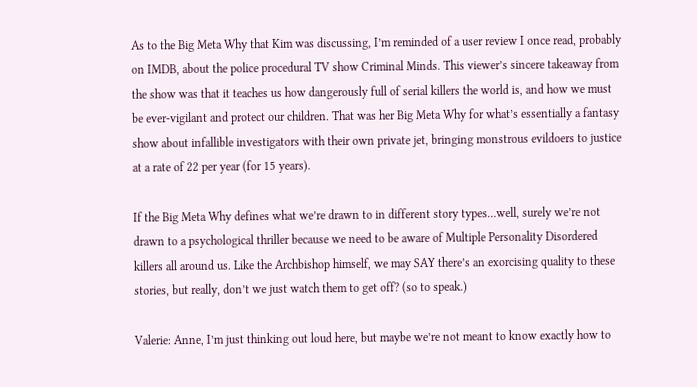As to the Big Meta Why that Kim was discussing, I’m reminded of a user review I once read, probably on IMDB, about the police procedural TV show Criminal Minds. This viewer’s sincere takeaway from the show was that it teaches us how dangerously full of serial killers the world is, and how we must be ever-vigilant and protect our children. That was her Big Meta Why for what’s essentially a fantasy show about infallible investigators with their own private jet, bringing monstrous evildoers to justice at a rate of 22 per year (for 15 years).

If the Big Meta Why defines what we’re drawn to in different story types…well, surely we’re not drawn to a psychological thriller because we need to be aware of Multiple Personality Disordered killers all around us. Like the Archbishop himself, we may SAY there’s an exorcising quality to these stories, but really, don’t we just watch them to get off? (so to speak.)

Valerie: Anne, I’m just thinking out loud here, but maybe we’re not meant to know exactly how to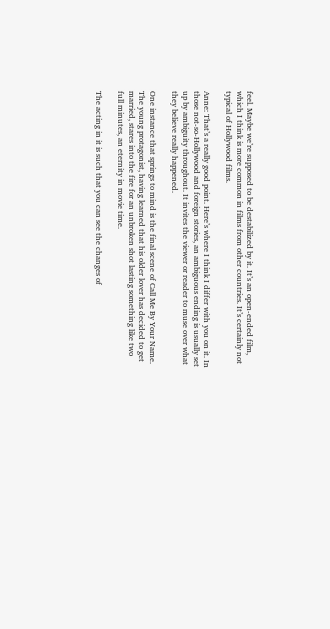feel. Maybe we’re supposed to be destabilized by it. It’s an open-ended film, which I think is more common in films from other countries. It’s certainly not typical of Hollywood films.

Anne: That’s a really good point. Here’s where I think I differ with you on it. In those not-so-Hollywood and foreign stories, an ambiguous ending is usually set up by ambiguity throughout. It invites the viewer or reader to muse over what they believe really happened.

One instance that springs to mind is the final scene of Call Me By Your Name. The young protagonist, having learned that his older lover has decided to get married, stares into the fire for an unbroken shot lasting something like two full minutes, an eternity in movie time.

The acting in it is such that you can see the changes of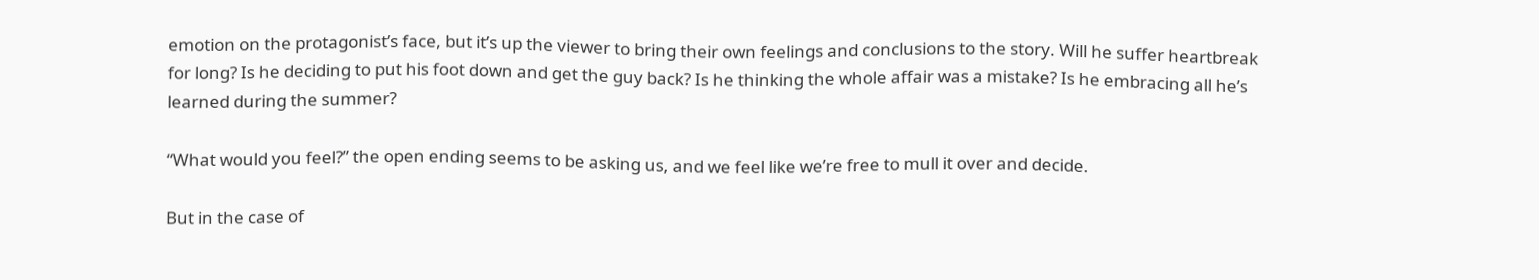emotion on the protagonist’s face, but it’s up the viewer to bring their own feelings and conclusions to the story. Will he suffer heartbreak for long? Is he deciding to put his foot down and get the guy back? Is he thinking the whole affair was a mistake? Is he embracing all he’s learned during the summer?

“What would you feel?” the open ending seems to be asking us, and we feel like we’re free to mull it over and decide.

But in the case of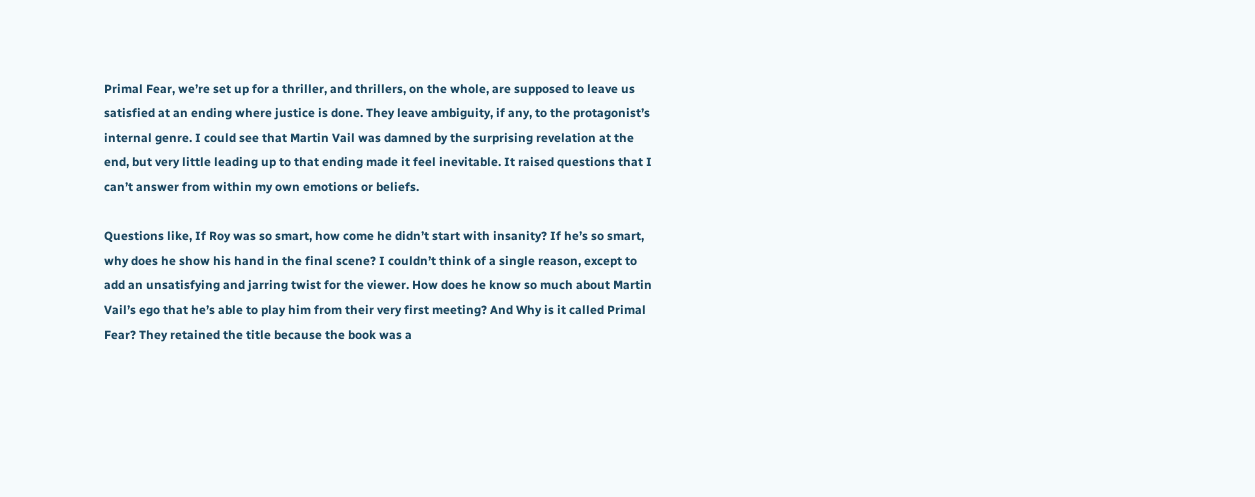Primal Fear, we’re set up for a thriller, and thrillers, on the whole, are supposed to leave us satisfied at an ending where justice is done. They leave ambiguity, if any, to the protagonist’s internal genre. I could see that Martin Vail was damned by the surprising revelation at the end, but very little leading up to that ending made it feel inevitable. It raised questions that I can’t answer from within my own emotions or beliefs.

Questions like, If Roy was so smart, how come he didn’t start with insanity? If he’s so smart, why does he show his hand in the final scene? I couldn’t think of a single reason, except to add an unsatisfying and jarring twist for the viewer. How does he know so much about Martin Vail’s ego that he’s able to play him from their very first meeting? And Why is it called Primal Fear? They retained the title because the book was a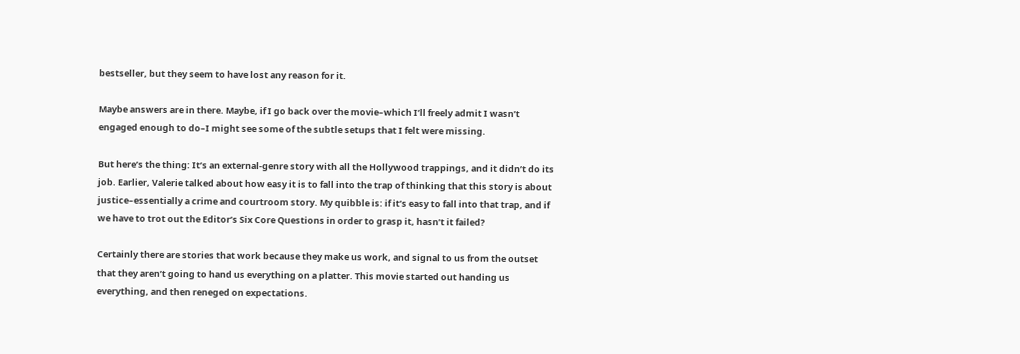bestseller, but they seem to have lost any reason for it.

Maybe answers are in there. Maybe, if I go back over the movie–which I’ll freely admit I wasn’t engaged enough to do–I might see some of the subtle setups that I felt were missing.

But here’s the thing: It’s an external-genre story with all the Hollywood trappings, and it didn’t do its job. Earlier, Valerie talked about how easy it is to fall into the trap of thinking that this story is about justice–essentially a crime and courtroom story. My quibble is: if it’s easy to fall into that trap, and if we have to trot out the Editor’s Six Core Questions in order to grasp it, hasn’t it failed?

Certainly there are stories that work because they make us work, and signal to us from the outset that they aren’t going to hand us everything on a platter. This movie started out handing us everything, and then reneged on expectations.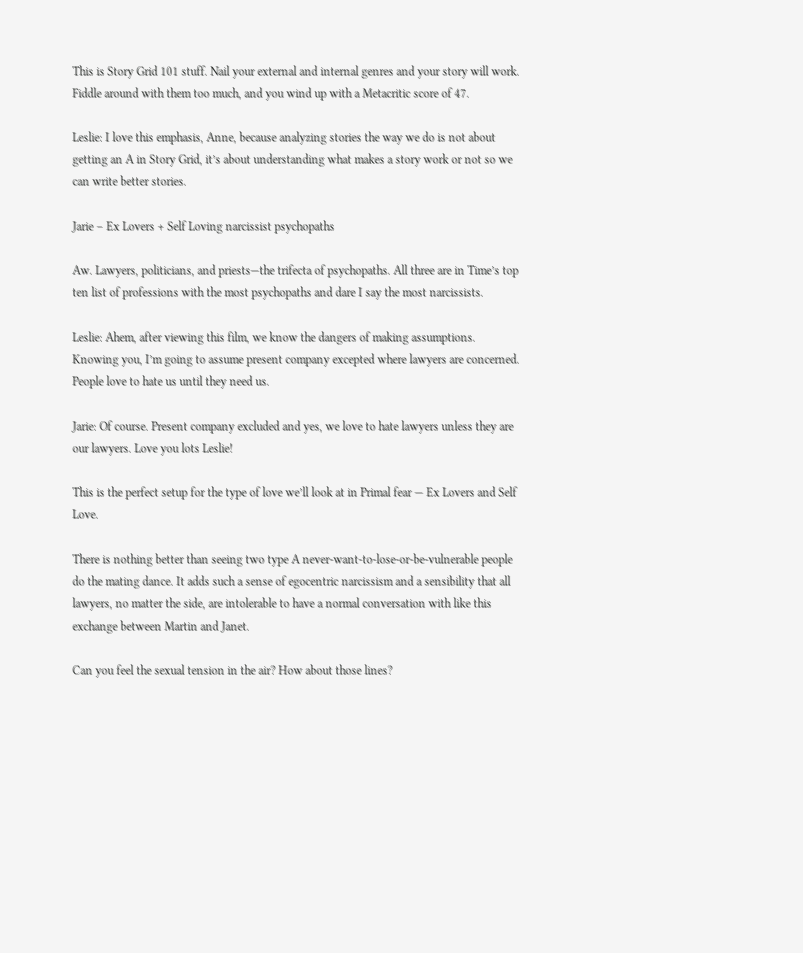This is Story Grid 101 stuff. Nail your external and internal genres and your story will work. Fiddle around with them too much, and you wind up with a Metacritic score of 47.

Leslie: I love this emphasis, Anne, because analyzing stories the way we do is not about getting an A in Story Grid, it’s about understanding what makes a story work or not so we can write better stories.

Jarie – Ex Lovers + Self Loving narcissist psychopaths

Aw. Lawyers, politicians, and priests—the trifecta of psychopaths. All three are in Time’s top ten list of professions with the most psychopaths and dare I say the most narcissists.

Leslie: Ahem, after viewing this film, we know the dangers of making assumptions. Knowing you, I’m going to assume present company excepted where lawyers are concerned. People love to hate us until they need us.

Jarie: Of course. Present company excluded and yes, we love to hate lawyers unless they are our lawyers. Love you lots Leslie!

This is the perfect setup for the type of love we’ll look at in Primal fear — Ex Lovers and Self Love.

There is nothing better than seeing two type A never-want-to-lose-or-be-vulnerable people do the mating dance. It adds such a sense of egocentric narcissism and a sensibility that all lawyers, no matter the side, are intolerable to have a normal conversation with like this exchange between Martin and Janet.

Can you feel the sexual tension in the air? How about those lines?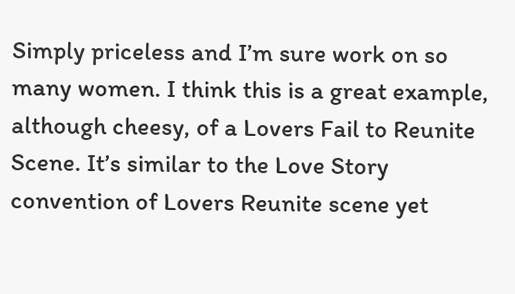Simply priceless and I’m sure work on so many women. I think this is a great example, although cheesy, of a Lovers Fail to Reunite Scene. It’s similar to the Love Story convention of Lovers Reunite scene yet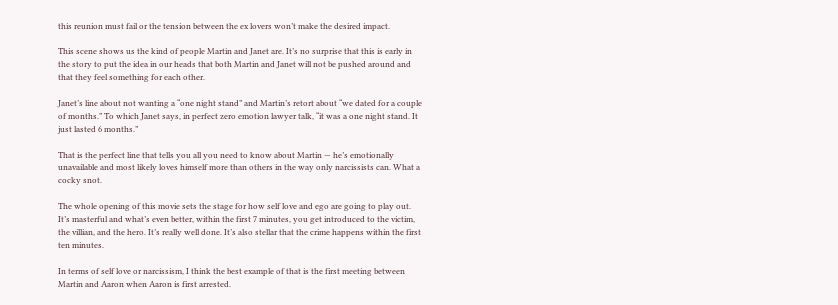this reunion must fail or the tension between the ex lovers won’t make the desired impact.

This scene shows us the kind of people Martin and Janet are. It’s no surprise that this is early in the story to put the idea in our heads that both Martin and Janet will not be pushed around and that they feel something for each other.

Janet’s line about not wanting a “one night stand” and Martin’s retort about “we dated for a couple of months.” To which Janet says, in perfect zero emotion lawyer talk, “it was a one night stand. It just lasted 6 months.”

That is the perfect line that tells you all you need to know about Martin — he’s emotionally unavailable and most likely loves himself more than others in the way only narcissists can. What a cocky snot.

The whole opening of this movie sets the stage for how self love and ego are going to play out. It’s masterful and what’s even better, within the first 7 minutes, you get introduced to the victim, the villian, and the hero. It’s really well done. It’s also stellar that the crime happens within the first ten minutes.

In terms of self love or narcissism, I think the best example of that is the first meeting between Martin and Aaron when Aaron is first arrested.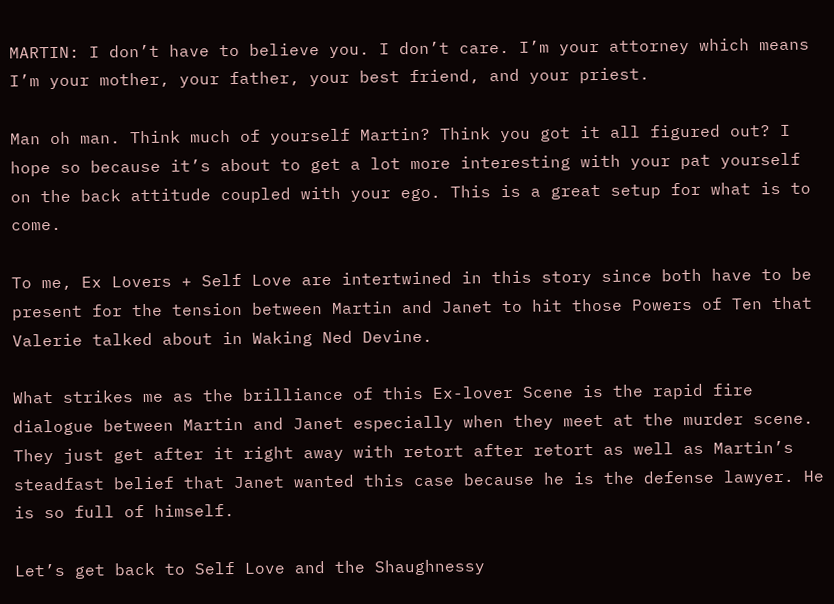MARTIN: I don’t have to believe you. I don’t care. I’m your attorney which means I’m your mother, your father, your best friend, and your priest.

Man oh man. Think much of yourself Martin? Think you got it all figured out? I hope so because it’s about to get a lot more interesting with your pat yourself on the back attitude coupled with your ego. This is a great setup for what is to come.

To me, Ex Lovers + Self Love are intertwined in this story since both have to be present for the tension between Martin and Janet to hit those Powers of Ten that Valerie talked about in Waking Ned Devine.

What strikes me as the brilliance of this Ex-lover Scene is the rapid fire dialogue between Martin and Janet especially when they meet at the murder scene. They just get after it right away with retort after retort as well as Martin’s steadfast belief that Janet wanted this case because he is the defense lawyer. He is so full of himself.

Let’s get back to Self Love and the Shaughnessy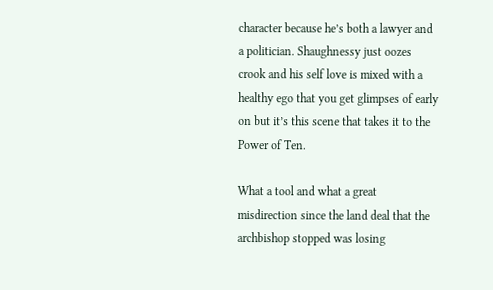character because he’s both a lawyer and a politician. Shaughnessy just oozes crook and his self love is mixed with a healthy ego that you get glimpses of early on but it’s this scene that takes it to the Power of Ten.

What a tool and what a great misdirection since the land deal that the archbishop stopped was losing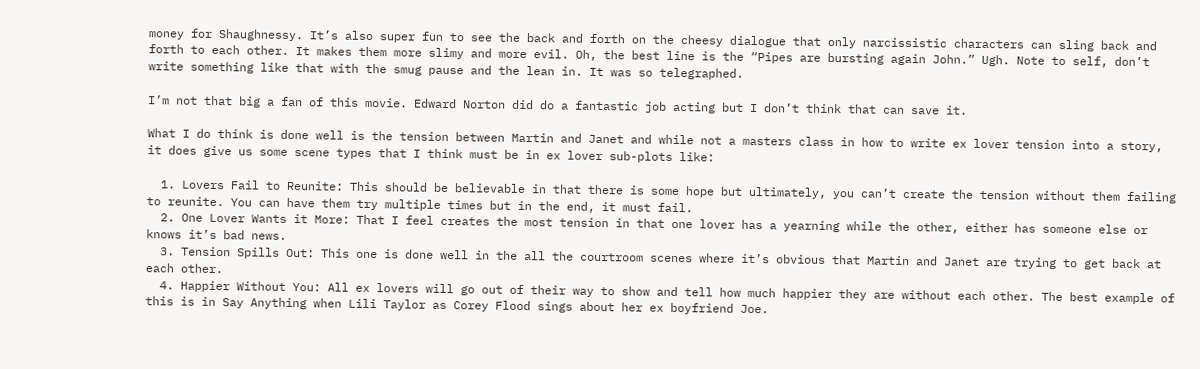money for Shaughnessy. It’s also super fun to see the back and forth on the cheesy dialogue that only narcissistic characters can sling back and forth to each other. It makes them more slimy and more evil. Oh, the best line is the “Pipes are bursting again John.” Ugh. Note to self, don’t write something like that with the smug pause and the lean in. It was so telegraphed.

I’m not that big a fan of this movie. Edward Norton did do a fantastic job acting but I don’t think that can save it.

What I do think is done well is the tension between Martin and Janet and while not a masters class in how to write ex lover tension into a story, it does give us some scene types that I think must be in ex lover sub-plots like:

  1. Lovers Fail to Reunite: This should be believable in that there is some hope but ultimately, you can’t create the tension without them failing to reunite. You can have them try multiple times but in the end, it must fail.
  2. One Lover Wants it More: That I feel creates the most tension in that one lover has a yearning while the other, either has someone else or knows it’s bad news.
  3. Tension Spills Out: This one is done well in the all the courtroom scenes where it’s obvious that Martin and Janet are trying to get back at each other.
  4. Happier Without You: All ex lovers will go out of their way to show and tell how much happier they are without each other. The best example of this is in Say Anything when Lili Taylor as Corey Flood sings about her ex boyfriend Joe.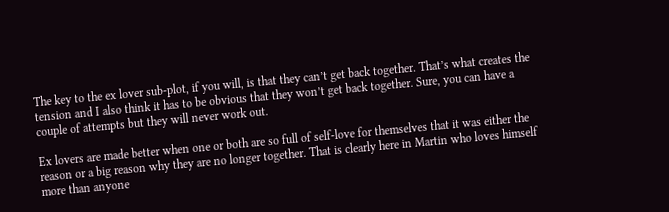The key to the ex lover sub-plot, if you will, is that they can’t get back together. That’s what creates the tension and I also think it has to be obvious that they won’t get back together. Sure, you can have a couple of attempts but they will never work out.

Ex lovers are made better when one or both are so full of self-love for themselves that it was either the reason or a big reason why they are no longer together. That is clearly here in Martin who loves himself more than anyone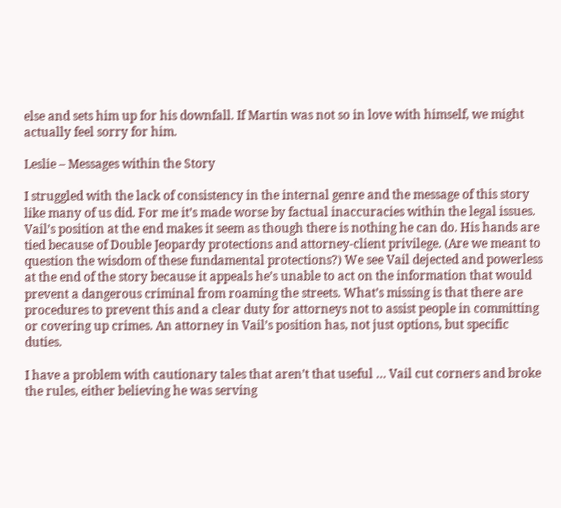else and sets him up for his downfall. If Martin was not so in love with himself, we might actually feel sorry for him.

Leslie – Messages within the Story

I struggled with the lack of consistency in the internal genre and the message of this story like many of us did. For me it’s made worse by factual inaccuracies within the legal issues. Vail’s position at the end makes it seem as though there is nothing he can do. His hands are tied because of Double Jeopardy protections and attorney-client privilege. (Are we meant to question the wisdom of these fundamental protections?) We see Vail dejected and powerless at the end of the story because it appeals he’s unable to act on the information that would prevent a dangerous criminal from roaming the streets. What’s missing is that there are procedures to prevent this and a clear duty for attorneys not to assist people in committing or covering up crimes. An attorney in Vail’s position has, not just options, but specific duties.

I have a problem with cautionary tales that aren’t that useful … Vail cut corners and broke the rules, either believing he was serving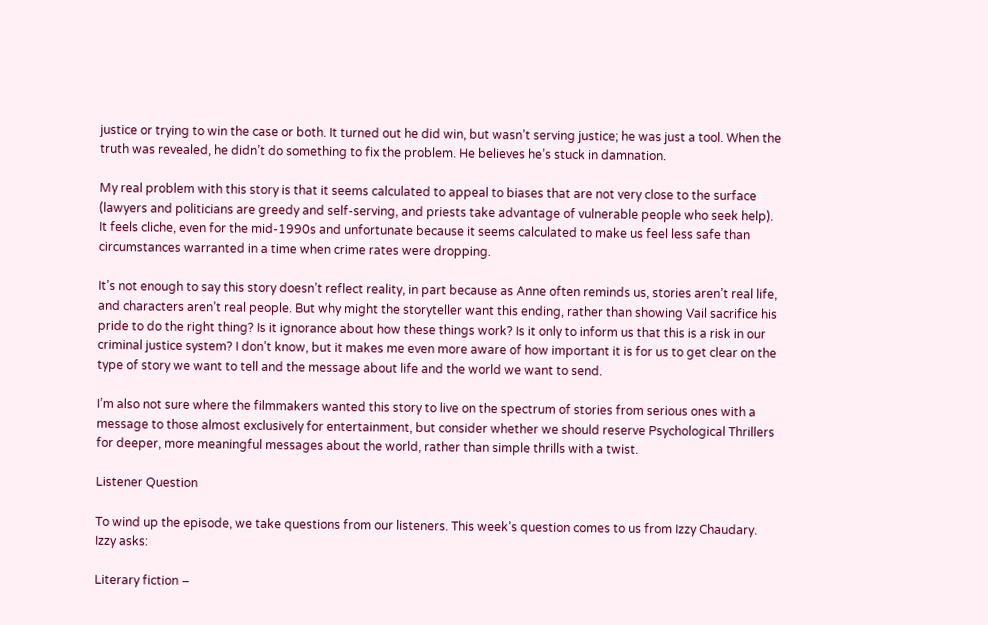justice or trying to win the case or both. It turned out he did win, but wasn’t serving justice; he was just a tool. When the truth was revealed, he didn’t do something to fix the problem. He believes he’s stuck in damnation.

My real problem with this story is that it seems calculated to appeal to biases that are not very close to the surface (lawyers and politicians are greedy and self-serving, and priests take advantage of vulnerable people who seek help). It feels cliche, even for the mid-1990s and unfortunate because it seems calculated to make us feel less safe than circumstances warranted in a time when crime rates were dropping.

It’s not enough to say this story doesn’t reflect reality, in part because as Anne often reminds us, stories aren’t real life, and characters aren’t real people. But why might the storyteller want this ending, rather than showing Vail sacrifice his pride to do the right thing? Is it ignorance about how these things work? Is it only to inform us that this is a risk in our criminal justice system? I don’t know, but it makes me even more aware of how important it is for us to get clear on the type of story we want to tell and the message about life and the world we want to send.

I’m also not sure where the filmmakers wanted this story to live on the spectrum of stories from serious ones with a message to those almost exclusively for entertainment, but consider whether we should reserve Psychological Thrillers for deeper, more meaningful messages about the world, rather than simple thrills with a twist.

Listener Question

To wind up the episode, we take questions from our listeners. This week’s question comes to us from Izzy Chaudary. Izzy asks:

Literary fiction –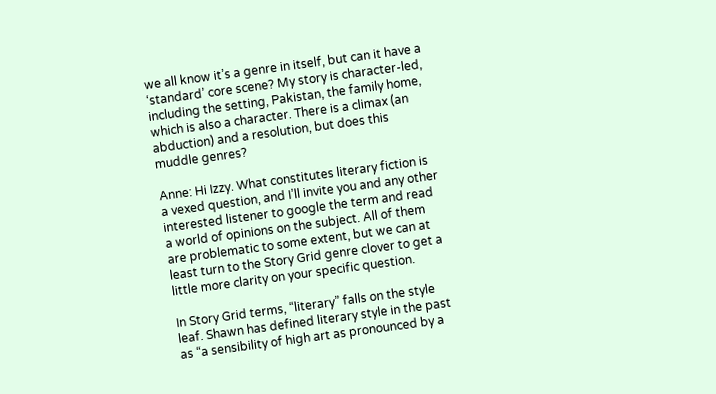we all know it’s a genre in itself, but can it have a ‘standard’ core scene? My story is character-led, including the setting, Pakistan, the family home, which is also a character. There is a climax (an abduction) and a resolution, but does this muddle genres?

Anne: Hi Izzy. What constitutes literary fiction is a vexed question, and I’ll invite you and any other interested listener to google the term and read a world of opinions on the subject. All of them are problematic to some extent, but we can at least turn to the Story Grid genre clover to get a little more clarity on your specific question.

In Story Grid terms, “literary” falls on the style leaf. Shawn has defined literary style in the past as “a sensibility of high art as pronounced by a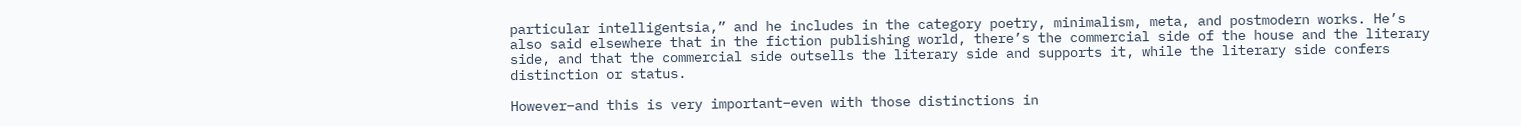particular intelligentsia,” and he includes in the category poetry, minimalism, meta, and postmodern works. He’s also said elsewhere that in the fiction publishing world, there’s the commercial side of the house and the literary side, and that the commercial side outsells the literary side and supports it, while the literary side confers distinction or status.

However–and this is very important–even with those distinctions in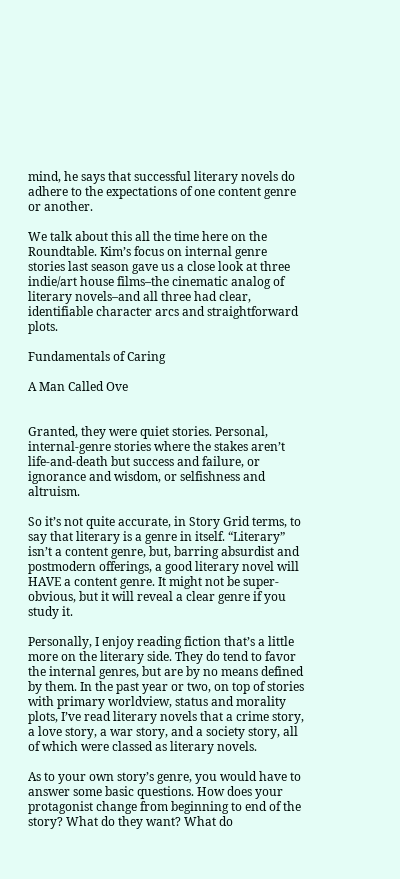mind, he says that successful literary novels do adhere to the expectations of one content genre or another.

We talk about this all the time here on the Roundtable. Kim’s focus on internal genre stories last season gave us a close look at three indie/art house films–the cinematic analog of literary novels–and all three had clear, identifiable character arcs and straightforward plots.

Fundamentals of Caring

A Man Called Ove


Granted, they were quiet stories. Personal, internal-genre stories where the stakes aren’t life-and-death but success and failure, or ignorance and wisdom, or selfishness and altruism.

So it’s not quite accurate, in Story Grid terms, to say that literary is a genre in itself. “Literary” isn’t a content genre, but, barring absurdist and postmodern offerings, a good literary novel will HAVE a content genre. It might not be super-obvious, but it will reveal a clear genre if you study it.

Personally, I enjoy reading fiction that’s a little more on the literary side. They do tend to favor the internal genres, but are by no means defined by them. In the past year or two, on top of stories with primary worldview, status and morality plots, I’ve read literary novels that a crime story, a love story, a war story, and a society story, all of which were classed as literary novels.

As to your own story’s genre, you would have to answer some basic questions. How does your protagonist change from beginning to end of the story? What do they want? What do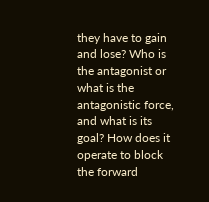they have to gain and lose? Who is the antagonist or what is the antagonistic force, and what is its goal? How does it operate to block the forward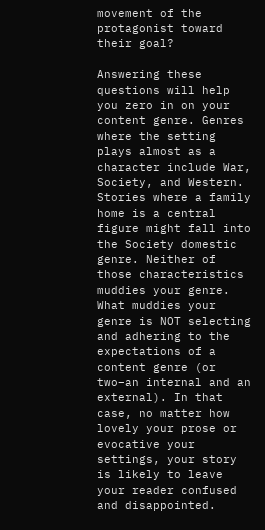movement of the protagonist toward their goal?

Answering these questions will help you zero in on your content genre. Genres where the setting plays almost as a character include War, Society, and Western. Stories where a family home is a central figure might fall into the Society domestic genre. Neither of those characteristics muddies your genre. What muddies your genre is NOT selecting and adhering to the expectations of a content genre (or two–an internal and an external). In that case, no matter how lovely your prose or evocative your settings, your story is likely to leave your reader confused and disappointed.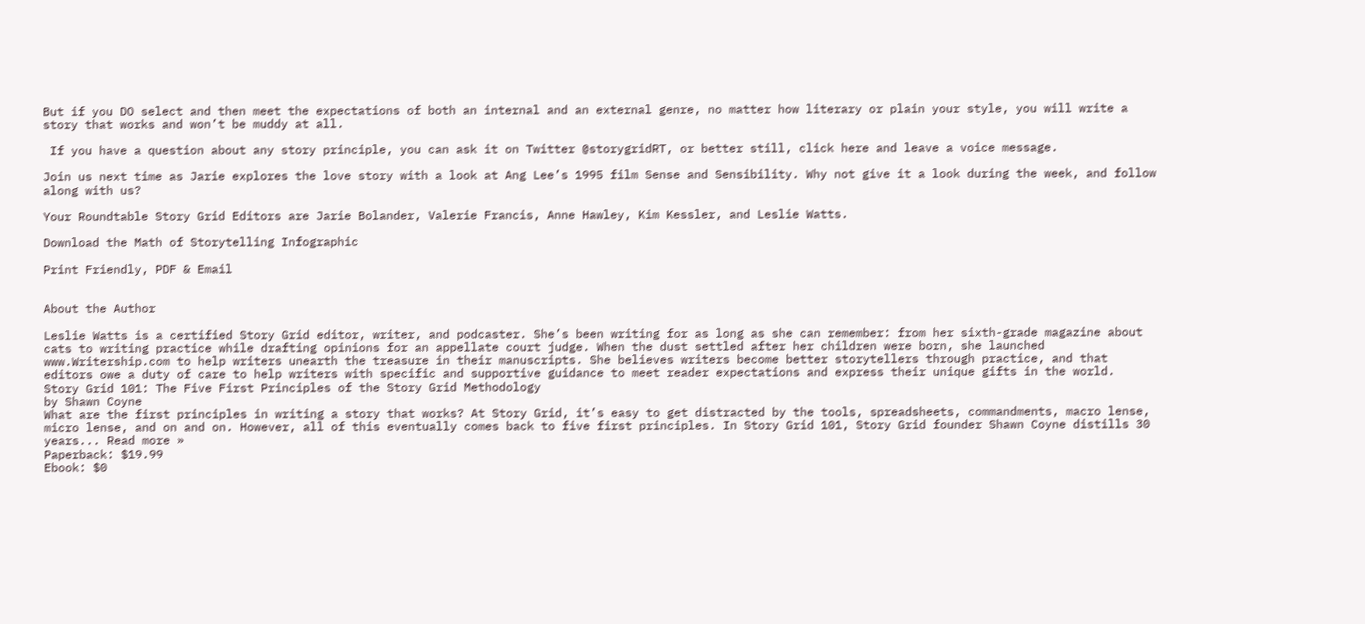But if you DO select and then meet the expectations of both an internal and an external genre, no matter how literary or plain your style, you will write a story that works and won’t be muddy at all.

 If you have a question about any story principle, you can ask it on Twitter @storygridRT, or better still, click here and leave a voice message.

Join us next time as Jarie explores the love story with a look at Ang Lee’s 1995 film Sense and Sensibility. Why not give it a look during the week, and follow along with us?

Your Roundtable Story Grid Editors are Jarie Bolander, Valerie Francis, Anne Hawley, Kim Kessler, and Leslie Watts.

Download the Math of Storytelling Infographic

Print Friendly, PDF & Email


About the Author

Leslie Watts is a certified Story Grid editor, writer, and podcaster. She’s been writing for as long as she can remember: from her sixth-grade magazine about cats to writing practice while drafting opinions for an appellate court judge. When the dust settled after her children were born, she launched www.Writership.com to help writers unearth the treasure in their manuscripts. She believes writers become better storytellers through practice, and that editors owe a duty of care to help writers with specific and supportive guidance to meet reader expectations and express their unique gifts in the world.
Story Grid 101: The Five First Principles of the Story Grid Methodology
by Shawn Coyne
What are the first principles in writing a story that works? At Story Grid, it’s easy to get distracted by the tools, spreadsheets, commandments, macro lense, micro lense, and on and on. However, all of this eventually comes back to five first principles. In Story Grid 101, Story Grid founder Shawn Coyne distills 30 years... Read more »
Paperback: $19.99
Ebook: $0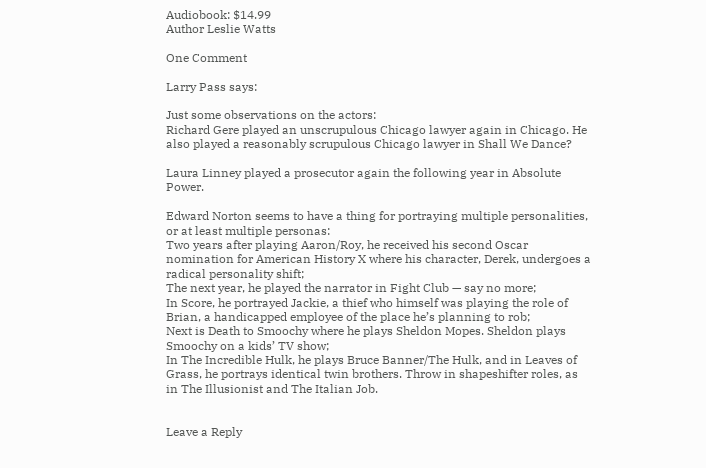Audiobook: $14.99
Author Leslie Watts

One Comment

Larry Pass says:

Just some observations on the actors:
Richard Gere played an unscrupulous Chicago lawyer again in Chicago. He also played a reasonably scrupulous Chicago lawyer in Shall We Dance?

Laura Linney played a prosecutor again the following year in Absolute Power.

Edward Norton seems to have a thing for portraying multiple personalities, or at least multiple personas:
Two years after playing Aaron/Roy, he received his second Oscar nomination for American History X where his character, Derek, undergoes a radical personality shift;
The next year, he played the narrator in Fight Club — say no more;
In Score, he portrayed Jackie, a thief who himself was playing the role of Brian, a handicapped employee of the place he’s planning to rob;
Next is Death to Smoochy where he plays Sheldon Mopes. Sheldon plays Smoochy on a kids’ TV show;
In The Incredible Hulk, he plays Bruce Banner/The Hulk, and in Leaves of Grass, he portrays identical twin brothers. Throw in shapeshifter roles, as in The Illusionist and The Italian Job.


Leave a Reply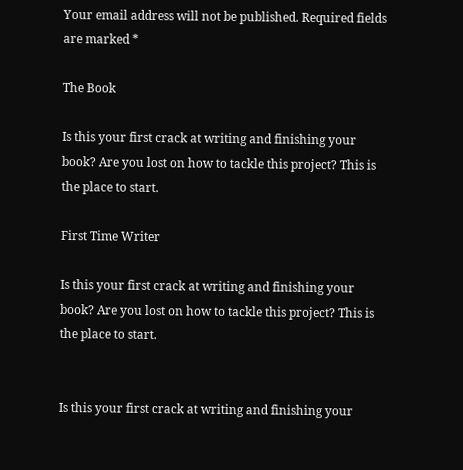Your email address will not be published. Required fields are marked *

The Book

Is this your first crack at writing and finishing your book? Are you lost on how to tackle this project? This is the place to start.

First Time Writer

Is this your first crack at writing and finishing your book? Are you lost on how to tackle this project? This is the place to start.


Is this your first crack at writing and finishing your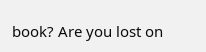book? Are you lost on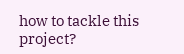how to tackle this project?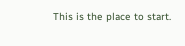This is the place to start.